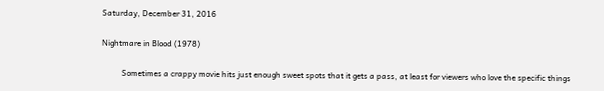Saturday, December 31, 2016

Nightmare in Blood (1978)

          Sometimes a crappy movie hits just enough sweet spots that it gets a pass, at least for viewers who love the specific things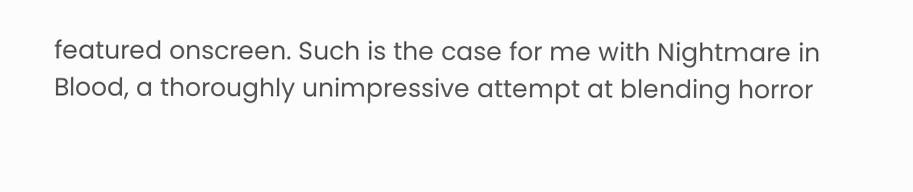featured onscreen. Such is the case for me with Nightmare in Blood, a thoroughly unimpressive attempt at blending horror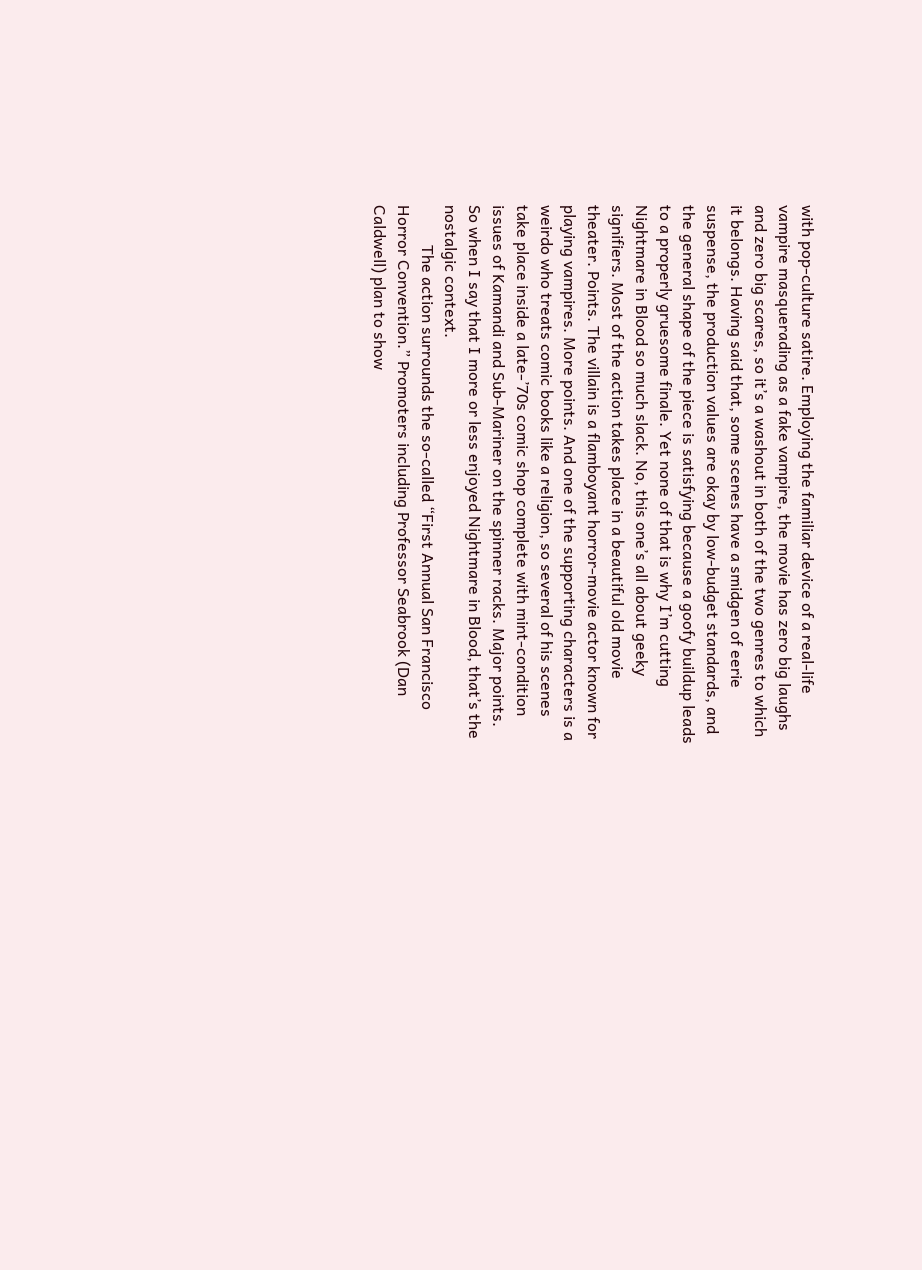with pop-culture satire. Employing the familiar device of a real-life vampire masquerading as a fake vampire, the movie has zero big laughs and zero big scares, so it’s a washout in both of the two genres to which it belongs. Having said that, some scenes have a smidgen of eerie suspense, the production values are okay by low-budget standards, and the general shape of the piece is satisfying because a goofy buildup leads to a properly gruesome finale. Yet none of that is why I’m cutting Nightmare in Blood so much slack. No, this one’s all about geeky signifiers. Most of the action takes place in a beautiful old movie theater. Points. The villain is a flamboyant horror-movie actor known for playing vampires. More points. And one of the supporting characters is a weirdo who treats comic books like a religion, so several of his scenes take place inside a late-’70s comic shop complete with mint-condition issues of Kamandi and Sub-Mariner on the spinner racks. Major points. So when I say that I more or less enjoyed Nightmare in Blood, that’s the nostalgic context.
          The action surrounds the so-called “First Annual San Francisco Horror Convention.” Promoters including Professor Seabrook (Dan Caldwell) plan to show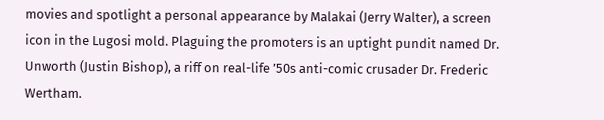movies and spotlight a personal appearance by Malakai (Jerry Walter), a screen icon in the Lugosi mold. Plaguing the promoters is an uptight pundit named Dr. Unworth (Justin Bishop), a riff on real-life ’50s anti-comic crusader Dr. Frederic Wertham.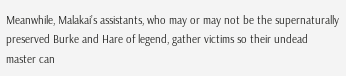Meanwhile, Malakai’s assistants, who may or may not be the supernaturally preserved Burke and Hare of legend, gather victims so their undead master can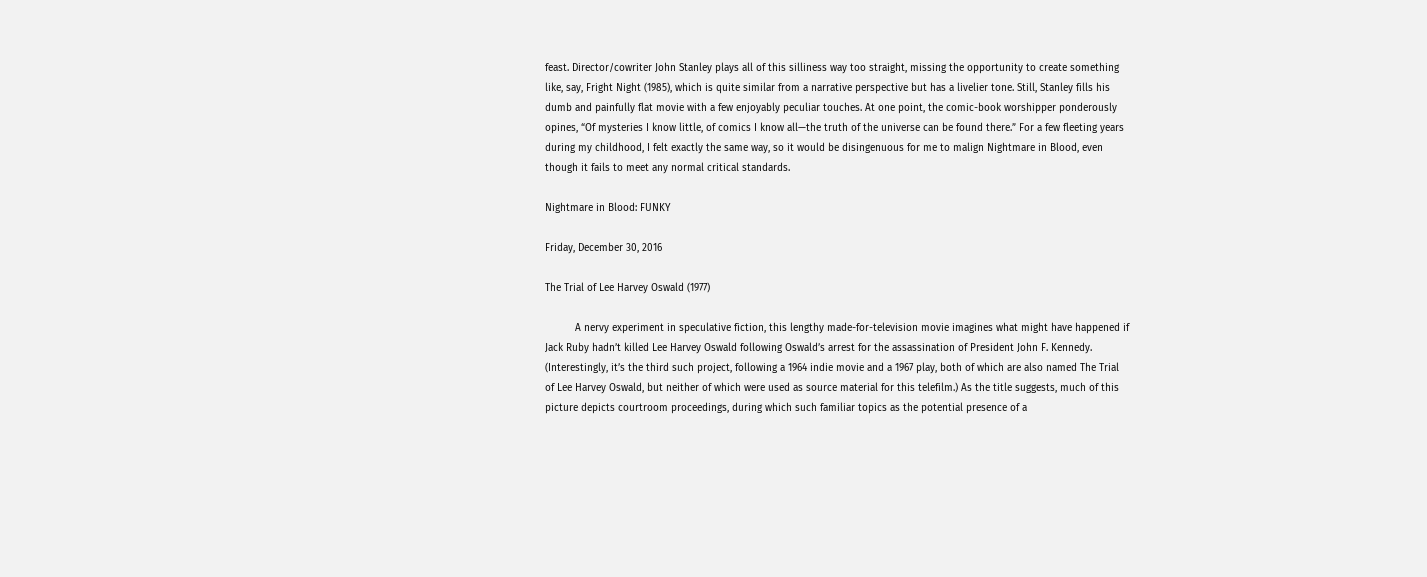feast. Director/cowriter John Stanley plays all of this silliness way too straight, missing the opportunity to create something like, say, Fright Night (1985), which is quite similar from a narrative perspective but has a livelier tone. Still, Stanley fills his dumb and painfully flat movie with a few enjoyably peculiar touches. At one point, the comic-book worshipper ponderously opines, “Of mysteries I know little, of comics I know all—the truth of the universe can be found there.” For a few fleeting years during my childhood, I felt exactly the same way, so it would be disingenuous for me to malign Nightmare in Blood, even though it fails to meet any normal critical standards.

Nightmare in Blood: FUNKY

Friday, December 30, 2016

The Trial of Lee Harvey Oswald (1977)

          A nervy experiment in speculative fiction, this lengthy made-for-television movie imagines what might have happened if Jack Ruby hadn’t killed Lee Harvey Oswald following Oswald’s arrest for the assassination of President John F. Kennedy. (Interestingly, it’s the third such project, following a 1964 indie movie and a 1967 play, both of which are also named The Trial of Lee Harvey Oswald, but neither of which were used as source material for this telefilm.) As the title suggests, much of this picture depicts courtroom proceedings, during which such familiar topics as the potential presence of a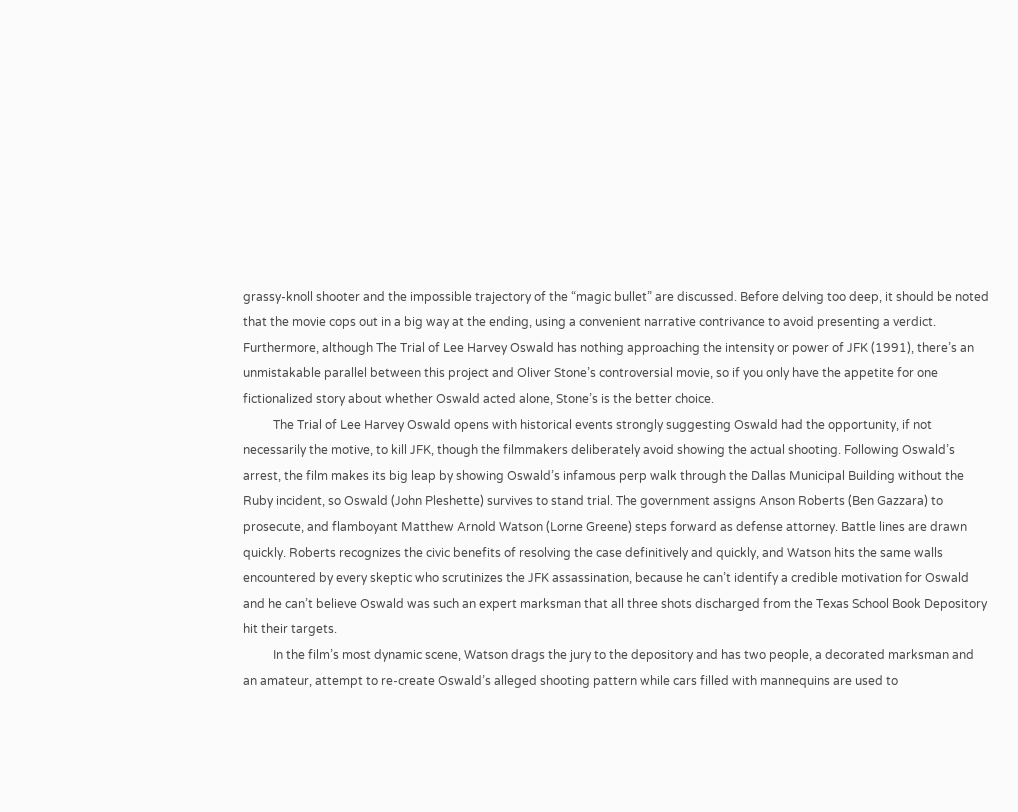grassy-knoll shooter and the impossible trajectory of the “magic bullet” are discussed. Before delving too deep, it should be noted that the movie cops out in a big way at the ending, using a convenient narrative contrivance to avoid presenting a verdict. Furthermore, although The Trial of Lee Harvey Oswald has nothing approaching the intensity or power of JFK (1991), there’s an unmistakable parallel between this project and Oliver Stone’s controversial movie, so if you only have the appetite for one fictionalized story about whether Oswald acted alone, Stone’s is the better choice.
          The Trial of Lee Harvey Oswald opens with historical events strongly suggesting Oswald had the opportunity, if not necessarily the motive, to kill JFK, though the filmmakers deliberately avoid showing the actual shooting. Following Oswald’s arrest, the film makes its big leap by showing Oswald’s infamous perp walk through the Dallas Municipal Building without the Ruby incident, so Oswald (John Pleshette) survives to stand trial. The government assigns Anson Roberts (Ben Gazzara) to prosecute, and flamboyant Matthew Arnold Watson (Lorne Greene) steps forward as defense attorney. Battle lines are drawn quickly. Roberts recognizes the civic benefits of resolving the case definitively and quickly, and Watson hits the same walls encountered by every skeptic who scrutinizes the JFK assassination, because he can’t identify a credible motivation for Oswald and he can’t believe Oswald was such an expert marksman that all three shots discharged from the Texas School Book Depository hit their targets.
          In the film’s most dynamic scene, Watson drags the jury to the depository and has two people, a decorated marksman and an amateur, attempt to re-create Oswald’s alleged shooting pattern while cars filled with mannequins are used to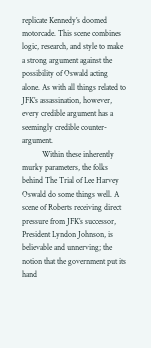replicate Kennedy’s doomed motorcade. This scene combines logic, research, and style to make a strong argument against the possibility of Oswald acting alone. As with all things related to JFK’s assassination, however, every credible argument has a seemingly credible counter-argument.
          Within these inherently murky parameters, the folks behind The Trial of Lee Harvey Oswald do some things well. A scene of Roberts receiving direct pressure from JFK’s successor, President Lyndon Johnson, is believable and unnerving; the notion that the government put its hand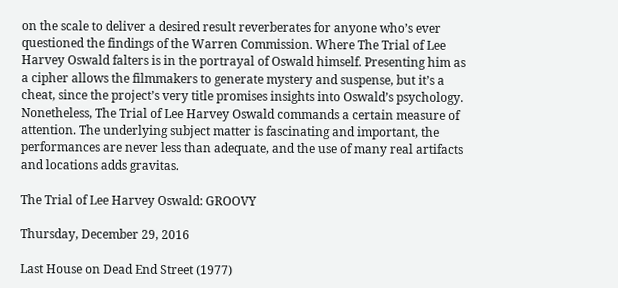on the scale to deliver a desired result reverberates for anyone who’s ever questioned the findings of the Warren Commission. Where The Trial of Lee Harvey Oswald falters is in the portrayal of Oswald himself. Presenting him as a cipher allows the filmmakers to generate mystery and suspense, but it’s a cheat, since the project’s very title promises insights into Oswald’s psychology. Nonetheless, The Trial of Lee Harvey Oswald commands a certain measure of attention. The underlying subject matter is fascinating and important, the performances are never less than adequate, and the use of many real artifacts and locations adds gravitas.

The Trial of Lee Harvey Oswald: GROOVY

Thursday, December 29, 2016

Last House on Dead End Street (1977)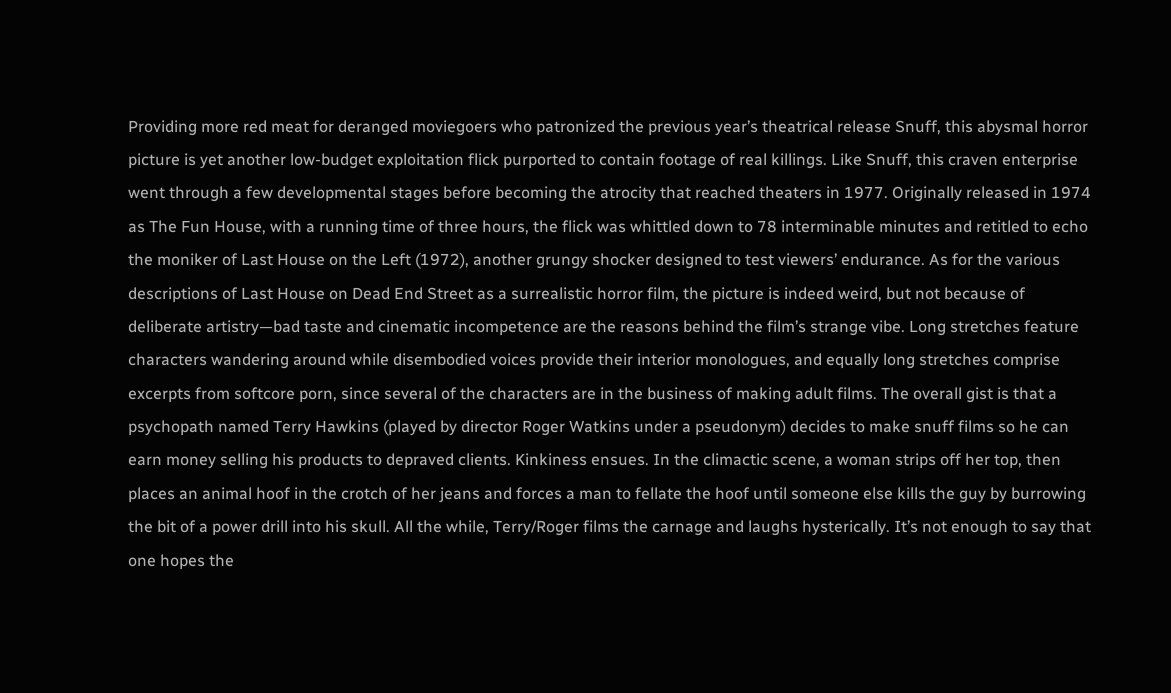Providing more red meat for deranged moviegoers who patronized the previous year’s theatrical release Snuff, this abysmal horror picture is yet another low-budget exploitation flick purported to contain footage of real killings. Like Snuff, this craven enterprise went through a few developmental stages before becoming the atrocity that reached theaters in 1977. Originally released in 1974 as The Fun House, with a running time of three hours, the flick was whittled down to 78 interminable minutes and retitled to echo the moniker of Last House on the Left (1972), another grungy shocker designed to test viewers’ endurance. As for the various descriptions of Last House on Dead End Street as a surrealistic horror film, the picture is indeed weird, but not because of deliberate artistry—bad taste and cinematic incompetence are the reasons behind the film’s strange vibe. Long stretches feature characters wandering around while disembodied voices provide their interior monologues, and equally long stretches comprise excerpts from softcore porn, since several of the characters are in the business of making adult films. The overall gist is that a psychopath named Terry Hawkins (played by director Roger Watkins under a pseudonym) decides to make snuff films so he can earn money selling his products to depraved clients. Kinkiness ensues. In the climactic scene, a woman strips off her top, then places an animal hoof in the crotch of her jeans and forces a man to fellate the hoof until someone else kills the guy by burrowing the bit of a power drill into his skull. All the while, Terry/Roger films the carnage and laughs hysterically. It’s not enough to say that one hopes the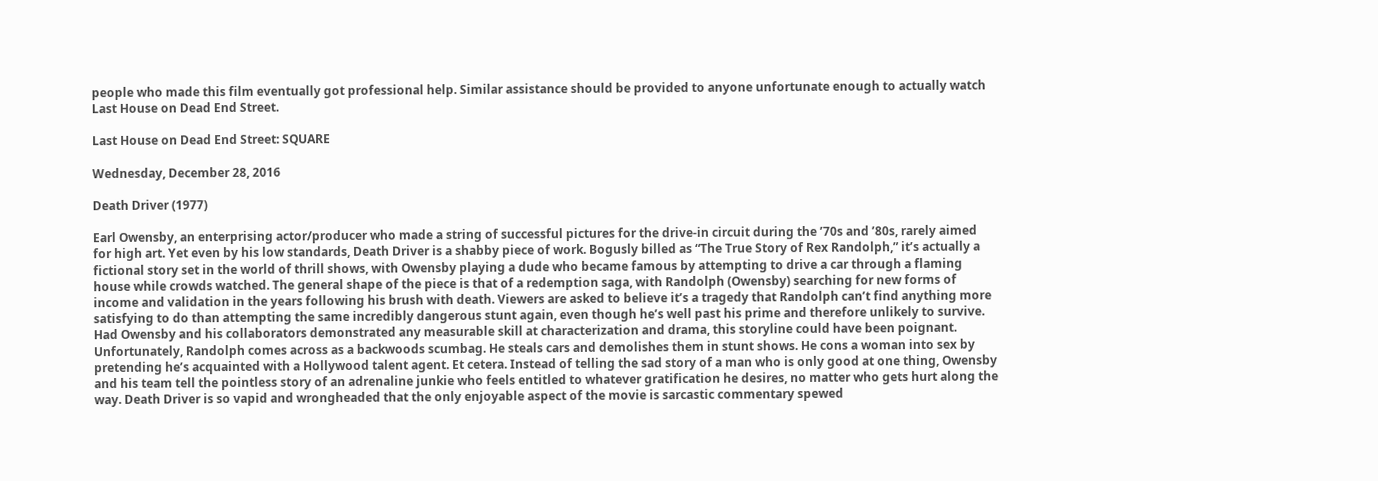people who made this film eventually got professional help. Similar assistance should be provided to anyone unfortunate enough to actually watch Last House on Dead End Street.

Last House on Dead End Street: SQUARE

Wednesday, December 28, 2016

Death Driver (1977)

Earl Owensby, an enterprising actor/producer who made a string of successful pictures for the drive-in circuit during the ’70s and ’80s, rarely aimed for high art. Yet even by his low standards, Death Driver is a shabby piece of work. Bogusly billed as “The True Story of Rex Randolph,” it’s actually a fictional story set in the world of thrill shows, with Owensby playing a dude who became famous by attempting to drive a car through a flaming house while crowds watched. The general shape of the piece is that of a redemption saga, with Randolph (Owensby) searching for new forms of income and validation in the years following his brush with death. Viewers are asked to believe it’s a tragedy that Randolph can’t find anything more satisfying to do than attempting the same incredibly dangerous stunt again, even though he’s well past his prime and therefore unlikely to survive. Had Owensby and his collaborators demonstrated any measurable skill at characterization and drama, this storyline could have been poignant. Unfortunately, Randolph comes across as a backwoods scumbag. He steals cars and demolishes them in stunt shows. He cons a woman into sex by pretending he’s acquainted with a Hollywood talent agent. Et cetera. Instead of telling the sad story of a man who is only good at one thing, Owensby and his team tell the pointless story of an adrenaline junkie who feels entitled to whatever gratification he desires, no matter who gets hurt along the way. Death Driver is so vapid and wrongheaded that the only enjoyable aspect of the movie is sarcastic commentary spewed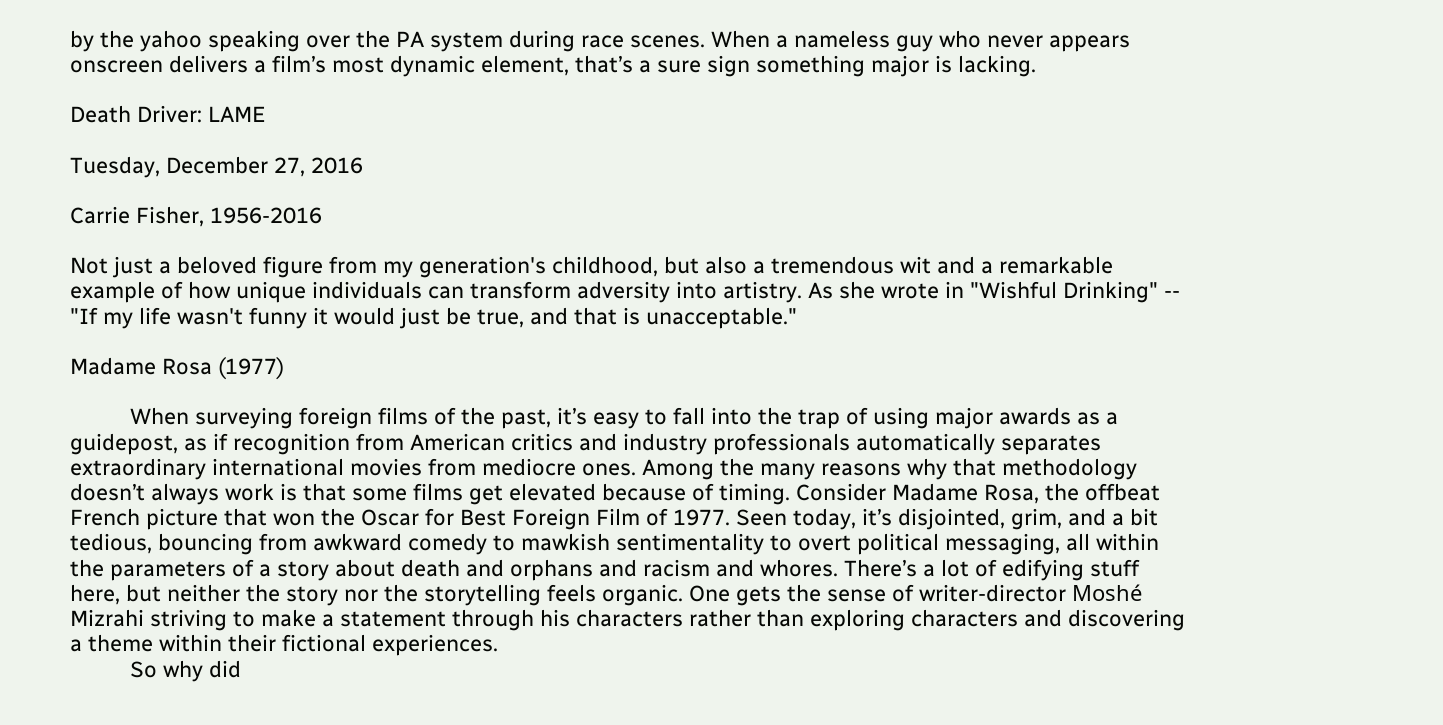by the yahoo speaking over the PA system during race scenes. When a nameless guy who never appears onscreen delivers a film’s most dynamic element, that’s a sure sign something major is lacking.

Death Driver: LAME

Tuesday, December 27, 2016

Carrie Fisher, 1956-2016

Not just a beloved figure from my generation's childhood, but also a tremendous wit and a remarkable example of how unique individuals can transform adversity into artistry. As she wrote in "Wishful Drinking" -- "If my life wasn't funny it would just be true, and that is unacceptable."

Madame Rosa (1977)

          When surveying foreign films of the past, it’s easy to fall into the trap of using major awards as a guidepost, as if recognition from American critics and industry professionals automatically separates extraordinary international movies from mediocre ones. Among the many reasons why that methodology doesn’t always work is that some films get elevated because of timing. Consider Madame Rosa, the offbeat French picture that won the Oscar for Best Foreign Film of 1977. Seen today, it’s disjointed, grim, and a bit tedious, bouncing from awkward comedy to mawkish sentimentality to overt political messaging, all within the parameters of a story about death and orphans and racism and whores. There’s a lot of edifying stuff here, but neither the story nor the storytelling feels organic. One gets the sense of writer-director Moshé Mizrahi striving to make a statement through his characters rather than exploring characters and discovering a theme within their fictional experiences.
          So why did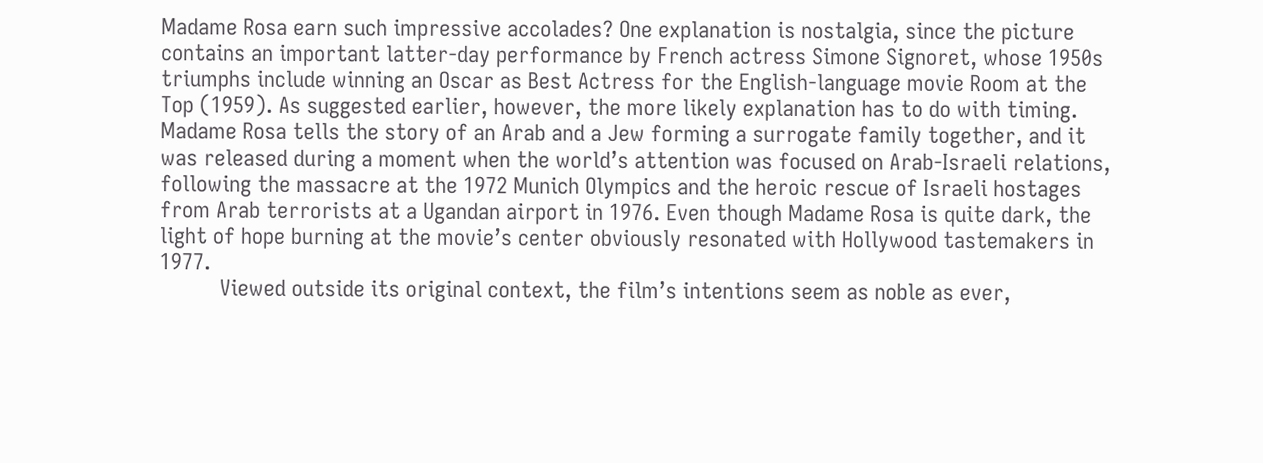Madame Rosa earn such impressive accolades? One explanation is nostalgia, since the picture contains an important latter-day performance by French actress Simone Signoret, whose 1950s triumphs include winning an Oscar as Best Actress for the English-language movie Room at the Top (1959). As suggested earlier, however, the more likely explanation has to do with timing. Madame Rosa tells the story of an Arab and a Jew forming a surrogate family together, and it was released during a moment when the world’s attention was focused on Arab-Israeli relations, following the massacre at the 1972 Munich Olympics and the heroic rescue of Israeli hostages from Arab terrorists at a Ugandan airport in 1976. Even though Madame Rosa is quite dark, the light of hope burning at the movie’s center obviously resonated with Hollywood tastemakers in 1977.
          Viewed outside its original context, the film’s intentions seem as noble as ever,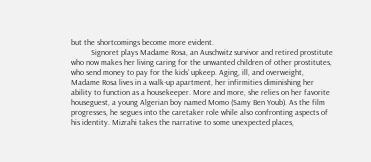but the shortcomings become more evident.
          Signoret plays Madame Rosa, an Auschwitz survivor and retired prostitute who now makes her living caring for the unwanted children of other prostitutes, who send money to pay for the kids’ upkeep. Aging, ill, and overweight, Madame Rosa lives in a walk-up apartment, her infirmities diminishing her ability to function as a housekeeper. More and more, she relies on her favorite houseguest, a young Algerian boy named Momo (Samy Ben Youb). As the film progresses, he segues into the caretaker role while also confronting aspects of his identity. Mizrahi takes the narrative to some unexpected places,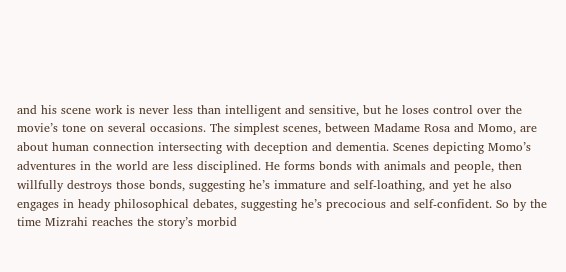and his scene work is never less than intelligent and sensitive, but he loses control over the movie’s tone on several occasions. The simplest scenes, between Madame Rosa and Momo, are about human connection intersecting with deception and dementia. Scenes depicting Momo’s adventures in the world are less disciplined. He forms bonds with animals and people, then willfully destroys those bonds, suggesting he’s immature and self-loathing, and yet he also engages in heady philosophical debates, suggesting he’s precocious and self-confident. So by the time Mizrahi reaches the story’s morbid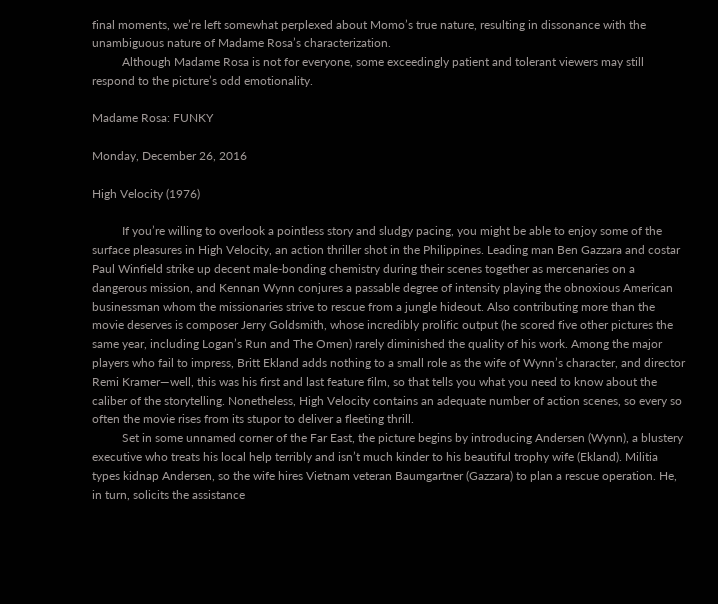final moments, we’re left somewhat perplexed about Momo’s true nature, resulting in dissonance with the unambiguous nature of Madame Rosa’s characterization.
          Although Madame Rosa is not for everyone, some exceedingly patient and tolerant viewers may still respond to the picture’s odd emotionality.

Madame Rosa: FUNKY

Monday, December 26, 2016

High Velocity (1976)

          If you’re willing to overlook a pointless story and sludgy pacing, you might be able to enjoy some of the surface pleasures in High Velocity, an action thriller shot in the Philippines. Leading man Ben Gazzara and costar Paul Winfield strike up decent male-bonding chemistry during their scenes together as mercenaries on a dangerous mission, and Kennan Wynn conjures a passable degree of intensity playing the obnoxious American businessman whom the missionaries strive to rescue from a jungle hideout. Also contributing more than the movie deserves is composer Jerry Goldsmith, whose incredibly prolific output (he scored five other pictures the same year, including Logan’s Run and The Omen) rarely diminished the quality of his work. Among the major players who fail to impress, Britt Ekland adds nothing to a small role as the wife of Wynn’s character, and director Remi Kramer—well, this was his first and last feature film, so that tells you what you need to know about the caliber of the storytelling. Nonetheless, High Velocity contains an adequate number of action scenes, so every so often the movie rises from its stupor to deliver a fleeting thrill.
          Set in some unnamed corner of the Far East, the picture begins by introducing Andersen (Wynn), a blustery executive who treats his local help terribly and isn’t much kinder to his beautiful trophy wife (Ekland). Militia types kidnap Andersen, so the wife hires Vietnam veteran Baumgartner (Gazzara) to plan a rescue operation. He, in turn, solicits the assistance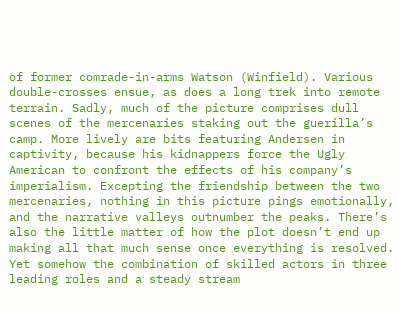of former comrade-in-arms Watson (Winfield). Various double-crosses ensue, as does a long trek into remote terrain. Sadly, much of the picture comprises dull scenes of the mercenaries staking out the guerilla’s camp. More lively are bits featuring Andersen in captivity, because his kidnappers force the Ugly American to confront the effects of his company’s imperialism. Excepting the friendship between the two mercenaries, nothing in this picture pings emotionally, and the narrative valleys outnumber the peaks. There’s also the little matter of how the plot doesn’t end up making all that much sense once everything is resolved. Yet somehow the combination of skilled actors in three leading roles and a steady stream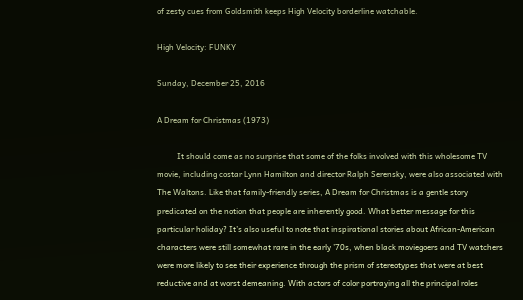of zesty cues from Goldsmith keeps High Velocity borderline watchable.

High Velocity: FUNKY

Sunday, December 25, 2016

A Dream for Christmas (1973)

          It should come as no surprise that some of the folks involved with this wholesome TV movie, including costar Lynn Hamilton and director Ralph Serensky, were also associated with The Waltons. Like that family-friendly series, A Dream for Christmas is a gentle story predicated on the notion that people are inherently good. What better message for this particular holiday? It’s also useful to note that inspirational stories about African-American characters were still somewhat rare in the early ’70s, when black moviegoers and TV watchers were more likely to see their experience through the prism of stereotypes that were at best reductive and at worst demeaning. With actors of color portraying all the principal roles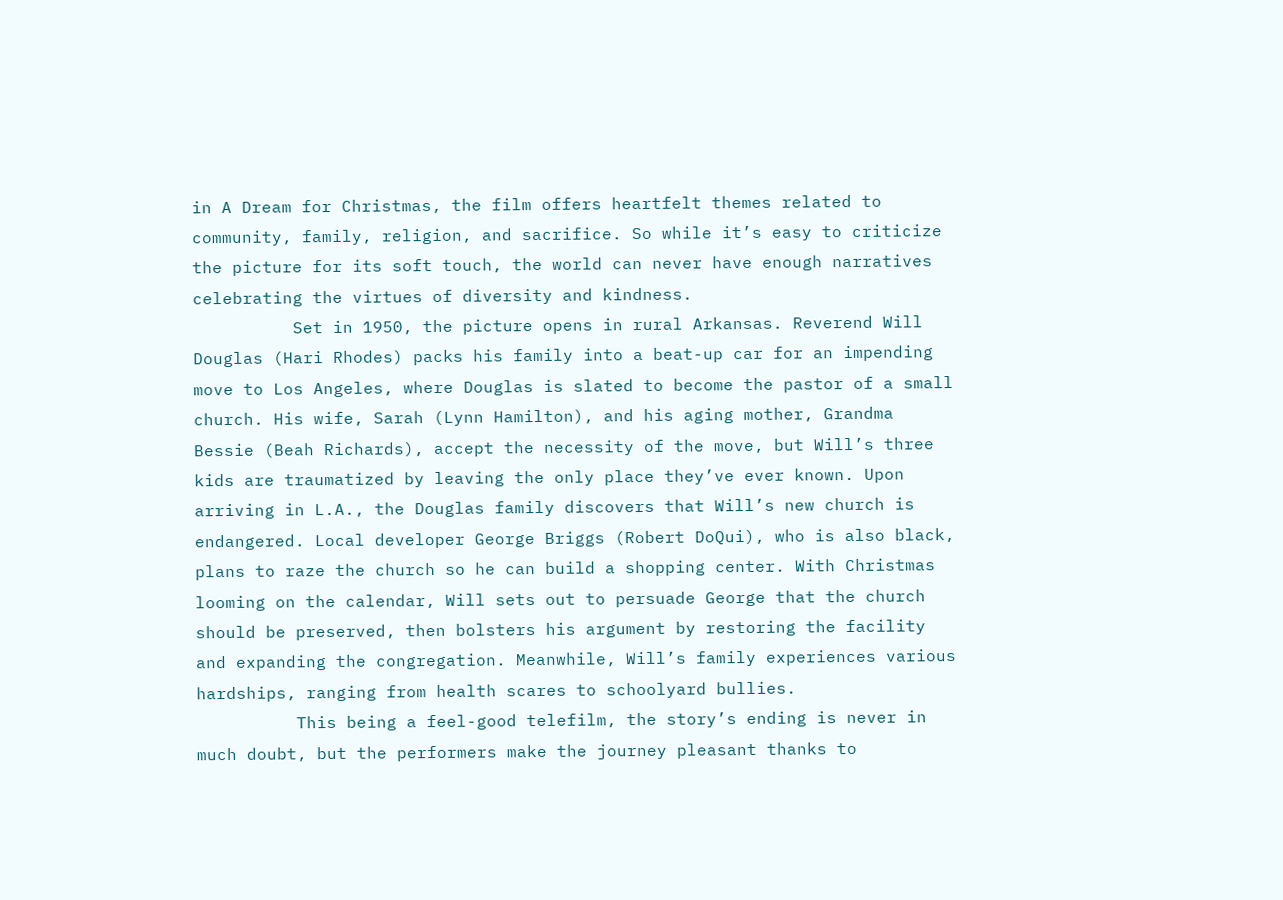in A Dream for Christmas, the film offers heartfelt themes related to community, family, religion, and sacrifice. So while it’s easy to criticize the picture for its soft touch, the world can never have enough narratives celebrating the virtues of diversity and kindness.
          Set in 1950, the picture opens in rural Arkansas. Reverend Will Douglas (Hari Rhodes) packs his family into a beat-up car for an impending move to Los Angeles, where Douglas is slated to become the pastor of a small church. His wife, Sarah (Lynn Hamilton), and his aging mother, Grandma Bessie (Beah Richards), accept the necessity of the move, but Will’s three kids are traumatized by leaving the only place they’ve ever known. Upon arriving in L.A., the Douglas family discovers that Will’s new church is endangered. Local developer George Briggs (Robert DoQui), who is also black, plans to raze the church so he can build a shopping center. With Christmas looming on the calendar, Will sets out to persuade George that the church should be preserved, then bolsters his argument by restoring the facility and expanding the congregation. Meanwhile, Will’s family experiences various hardships, ranging from health scares to schoolyard bullies.
          This being a feel-good telefilm, the story’s ending is never in much doubt, but the performers make the journey pleasant thanks to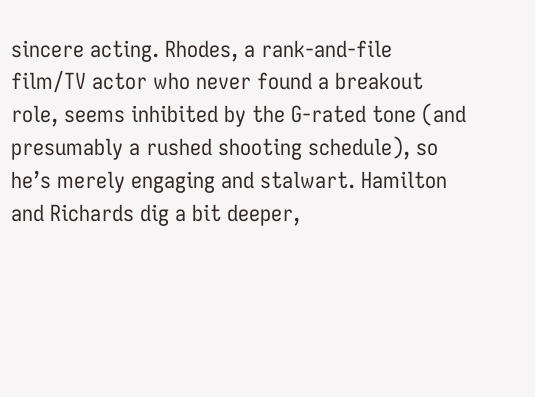sincere acting. Rhodes, a rank-and-file film/TV actor who never found a breakout role, seems inhibited by the G-rated tone (and presumably a rushed shooting schedule), so he’s merely engaging and stalwart. Hamilton and Richards dig a bit deeper,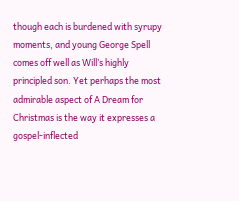though each is burdened with syrupy moments, and young George Spell comes off well as Will’s highly principled son. Yet perhaps the most admirable aspect of A Dream for Christmas is the way it expresses a gospel-inflected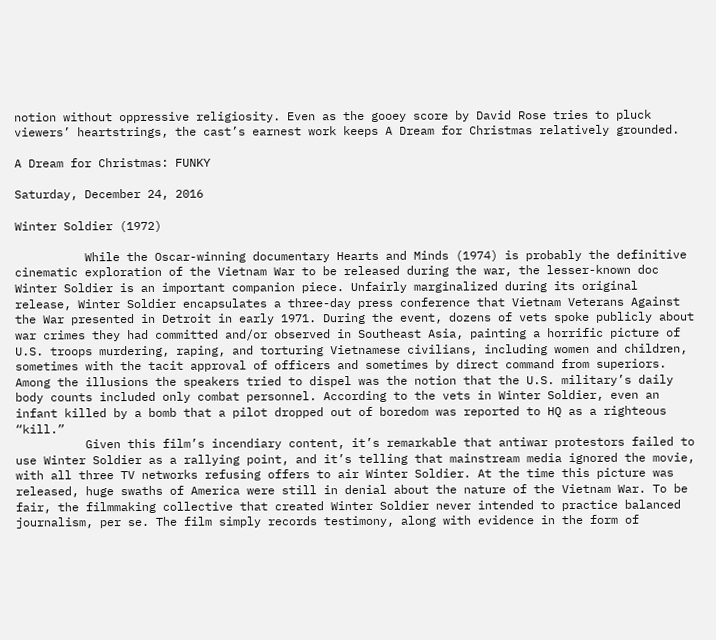notion without oppressive religiosity. Even as the gooey score by David Rose tries to pluck viewers’ heartstrings, the cast’s earnest work keeps A Dream for Christmas relatively grounded.

A Dream for Christmas: FUNKY

Saturday, December 24, 2016

Winter Soldier (1972)

          While the Oscar-winning documentary Hearts and Minds (1974) is probably the definitive cinematic exploration of the Vietnam War to be released during the war, the lesser-known doc Winter Soldier is an important companion piece. Unfairly marginalized during its original release, Winter Soldier encapsulates a three-day press conference that Vietnam Veterans Against the War presented in Detroit in early 1971. During the event, dozens of vets spoke publicly about war crimes they had committed and/or observed in Southeast Asia, painting a horrific picture of U.S. troops murdering, raping, and torturing Vietnamese civilians, including women and children, sometimes with the tacit approval of officers and sometimes by direct command from superiors. Among the illusions the speakers tried to dispel was the notion that the U.S. military’s daily body counts included only combat personnel. According to the vets in Winter Soldier, even an infant killed by a bomb that a pilot dropped out of boredom was reported to HQ as a righteous “kill.”
          Given this film’s incendiary content, it’s remarkable that antiwar protestors failed to use Winter Soldier as a rallying point, and it’s telling that mainstream media ignored the movie, with all three TV networks refusing offers to air Winter Soldier. At the time this picture was released, huge swaths of America were still in denial about the nature of the Vietnam War. To be fair, the filmmaking collective that created Winter Soldier never intended to practice balanced journalism, per se. The film simply records testimony, along with evidence in the form of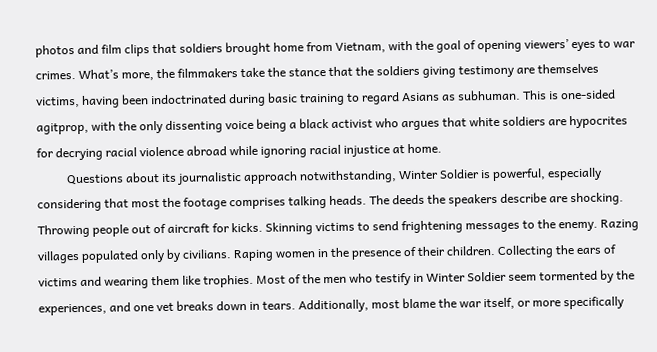photos and film clips that soldiers brought home from Vietnam, with the goal of opening viewers’ eyes to war crimes. What’s more, the filmmakers take the stance that the soldiers giving testimony are themselves victims, having been indoctrinated during basic training to regard Asians as subhuman. This is one-sided agitprop, with the only dissenting voice being a black activist who argues that white soldiers are hypocrites for decrying racial violence abroad while ignoring racial injustice at home.
          Questions about its journalistic approach notwithstanding, Winter Soldier is powerful, especially considering that most the footage comprises talking heads. The deeds the speakers describe are shocking. Throwing people out of aircraft for kicks. Skinning victims to send frightening messages to the enemy. Razing villages populated only by civilians. Raping women in the presence of their children. Collecting the ears of victims and wearing them like trophies. Most of the men who testify in Winter Soldier seem tormented by the experiences, and one vet breaks down in tears. Additionally, most blame the war itself, or more specifically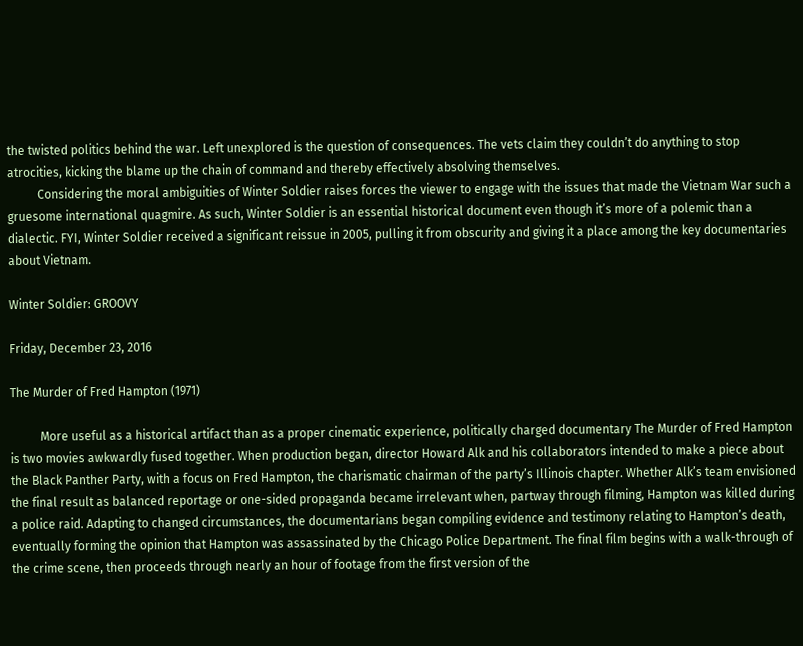the twisted politics behind the war. Left unexplored is the question of consequences. The vets claim they couldn’t do anything to stop atrocities, kicking the blame up the chain of command and thereby effectively absolving themselves.
          Considering the moral ambiguities of Winter Soldier raises forces the viewer to engage with the issues that made the Vietnam War such a gruesome international quagmire. As such, Winter Soldier is an essential historical document even though it’s more of a polemic than a dialectic. FYI, Winter Soldier received a significant reissue in 2005, pulling it from obscurity and giving it a place among the key documentaries about Vietnam.

Winter Soldier: GROOVY

Friday, December 23, 2016

The Murder of Fred Hampton (1971)

          More useful as a historical artifact than as a proper cinematic experience, politically charged documentary The Murder of Fred Hampton is two movies awkwardly fused together. When production began, director Howard Alk and his collaborators intended to make a piece about the Black Panther Party, with a focus on Fred Hampton, the charismatic chairman of the party’s Illinois chapter. Whether Alk’s team envisioned the final result as balanced reportage or one-sided propaganda became irrelevant when, partway through filming, Hampton was killed during a police raid. Adapting to changed circumstances, the documentarians began compiling evidence and testimony relating to Hampton’s death, eventually forming the opinion that Hampton was assassinated by the Chicago Police Department. The final film begins with a walk-through of the crime scene, then proceeds through nearly an hour of footage from the first version of the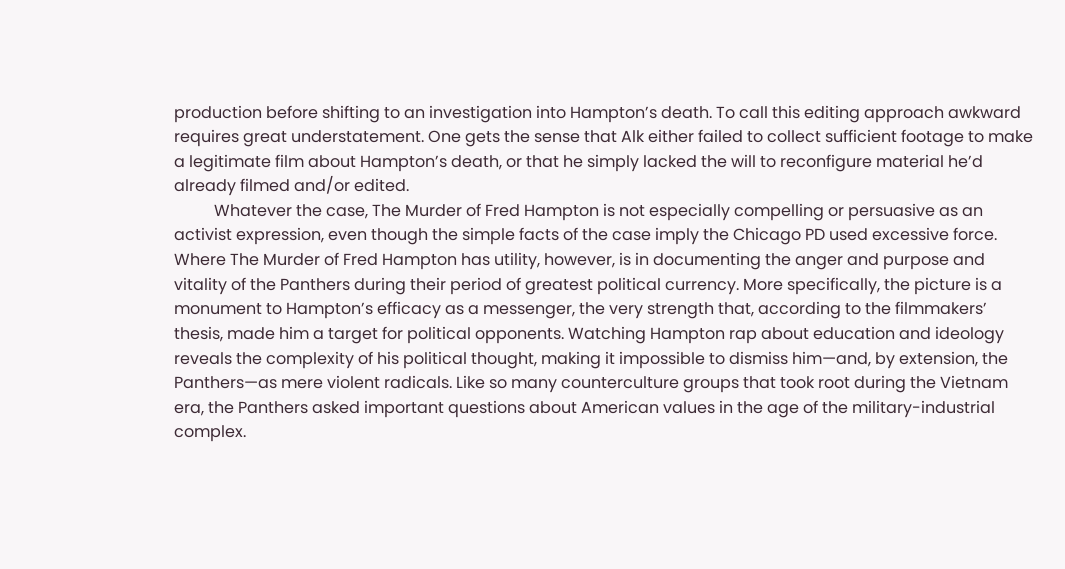production before shifting to an investigation into Hampton’s death. To call this editing approach awkward requires great understatement. One gets the sense that Alk either failed to collect sufficient footage to make a legitimate film about Hampton’s death, or that he simply lacked the will to reconfigure material he’d already filmed and/or edited.
          Whatever the case, The Murder of Fred Hampton is not especially compelling or persuasive as an activist expression, even though the simple facts of the case imply the Chicago PD used excessive force. Where The Murder of Fred Hampton has utility, however, is in documenting the anger and purpose and vitality of the Panthers during their period of greatest political currency. More specifically, the picture is a monument to Hampton’s efficacy as a messenger, the very strength that, according to the filmmakers’ thesis, made him a target for political opponents. Watching Hampton rap about education and ideology reveals the complexity of his political thought, making it impossible to dismiss him—and, by extension, the Panthers—as mere violent radicals. Like so many counterculture groups that took root during the Vietnam era, the Panthers asked important questions about American values in the age of the military-industrial complex.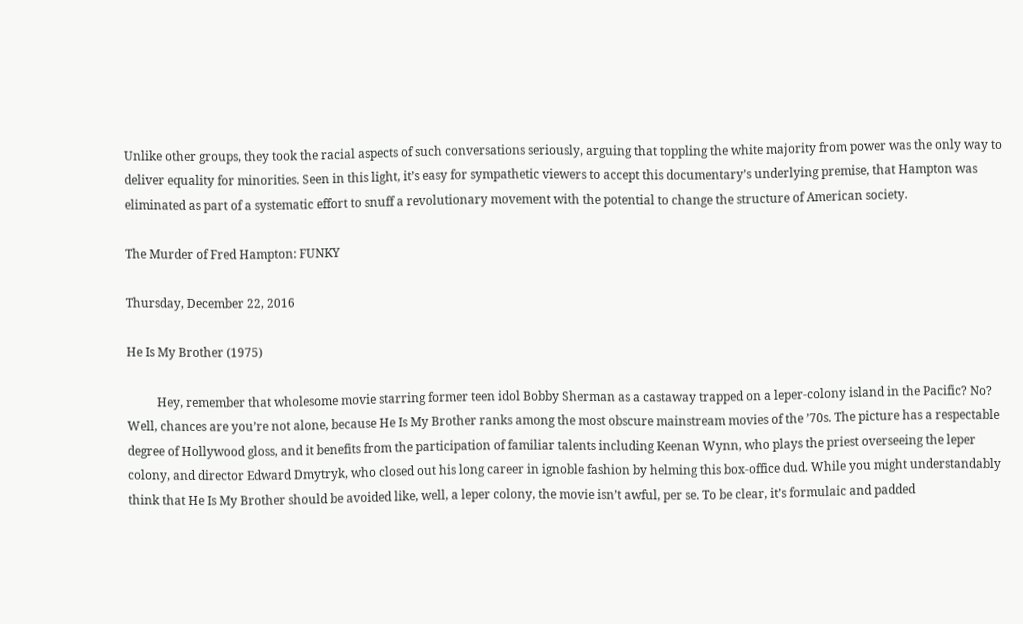Unlike other groups, they took the racial aspects of such conversations seriously, arguing that toppling the white majority from power was the only way to deliver equality for minorities. Seen in this light, it’s easy for sympathetic viewers to accept this documentary’s underlying premise, that Hampton was eliminated as part of a systematic effort to snuff a revolutionary movement with the potential to change the structure of American society.

The Murder of Fred Hampton: FUNKY

Thursday, December 22, 2016

He Is My Brother (1975)

          Hey, remember that wholesome movie starring former teen idol Bobby Sherman as a castaway trapped on a leper-colony island in the Pacific? No? Well, chances are you’re not alone, because He Is My Brother ranks among the most obscure mainstream movies of the ’70s. The picture has a respectable degree of Hollywood gloss, and it benefits from the participation of familiar talents including Keenan Wynn, who plays the priest overseeing the leper colony, and director Edward Dmytryk, who closed out his long career in ignoble fashion by helming this box-office dud. While you might understandably think that He Is My Brother should be avoided like, well, a leper colony, the movie isn’t awful, per se. To be clear, it’s formulaic and padded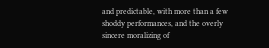and predictable, with more than a few shoddy performances, and the overly sincere moralizing of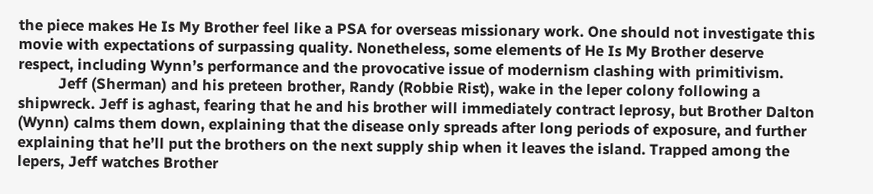the piece makes He Is My Brother feel like a PSA for overseas missionary work. One should not investigate this movie with expectations of surpassing quality. Nonetheless, some elements of He Is My Brother deserve respect, including Wynn’s performance and the provocative issue of modernism clashing with primitivism.
          Jeff (Sherman) and his preteen brother, Randy (Robbie Rist), wake in the leper colony following a shipwreck. Jeff is aghast, fearing that he and his brother will immediately contract leprosy, but Brother Dalton (Wynn) calms them down, explaining that the disease only spreads after long periods of exposure, and further explaining that he’ll put the brothers on the next supply ship when it leaves the island. Trapped among the lepers, Jeff watches Brother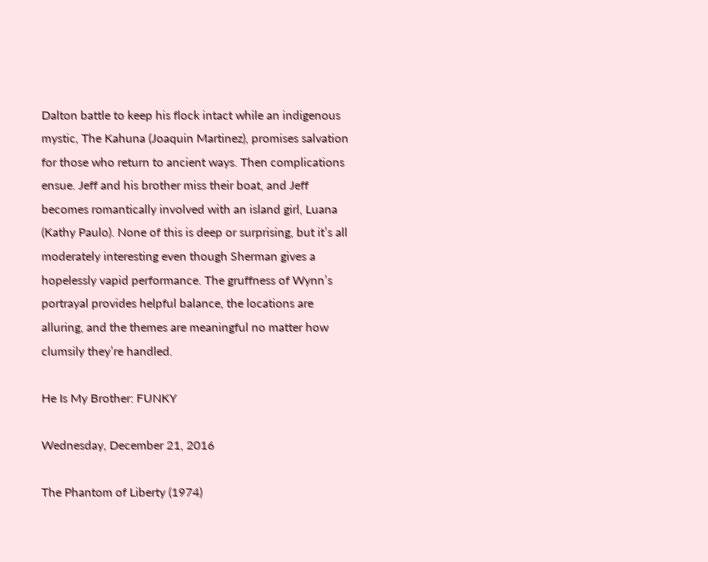Dalton battle to keep his flock intact while an indigenous mystic, The Kahuna (Joaquin Martinez), promises salvation for those who return to ancient ways. Then complications ensue. Jeff and his brother miss their boat, and Jeff becomes romantically involved with an island girl, Luana (Kathy Paulo). None of this is deep or surprising, but it’s all moderately interesting even though Sherman gives a hopelessly vapid performance. The gruffness of Wynn’s portrayal provides helpful balance, the locations are alluring, and the themes are meaningful no matter how clumsily they’re handled.

He Is My Brother: FUNKY

Wednesday, December 21, 2016

The Phantom of Liberty (1974)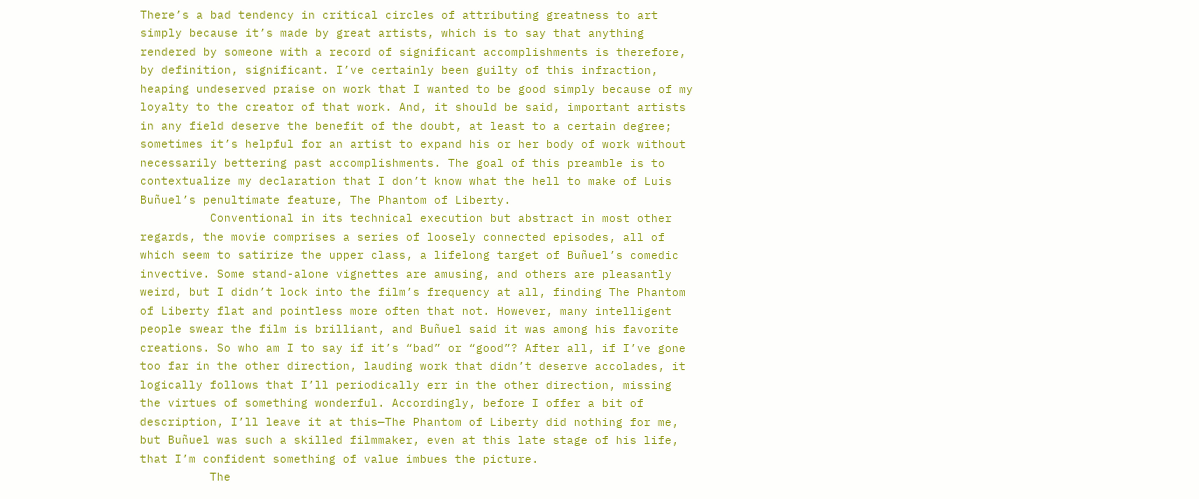There’s a bad tendency in critical circles of attributing greatness to art simply because it’s made by great artists, which is to say that anything rendered by someone with a record of significant accomplishments is therefore, by definition, significant. I’ve certainly been guilty of this infraction, heaping undeserved praise on work that I wanted to be good simply because of my loyalty to the creator of that work. And, it should be said, important artists in any field deserve the benefit of the doubt, at least to a certain degree; sometimes it’s helpful for an artist to expand his or her body of work without necessarily bettering past accomplishments. The goal of this preamble is to contextualize my declaration that I don’t know what the hell to make of Luis Buñuel’s penultimate feature, The Phantom of Liberty.
          Conventional in its technical execution but abstract in most other regards, the movie comprises a series of loosely connected episodes, all of which seem to satirize the upper class, a lifelong target of Buñuel’s comedic invective. Some stand-alone vignettes are amusing, and others are pleasantly weird, but I didn’t lock into the film’s frequency at all, finding The Phantom of Liberty flat and pointless more often that not. However, many intelligent people swear the film is brilliant, and Buñuel said it was among his favorite creations. So who am I to say if it’s “bad” or “good”? After all, if I’ve gone too far in the other direction, lauding work that didn’t deserve accolades, it logically follows that I’ll periodically err in the other direction, missing the virtues of something wonderful. Accordingly, before I offer a bit of description, I’ll leave it at this—The Phantom of Liberty did nothing for me, but Buñuel was such a skilled filmmaker, even at this late stage of his life, that I’m confident something of value imbues the picture.
          The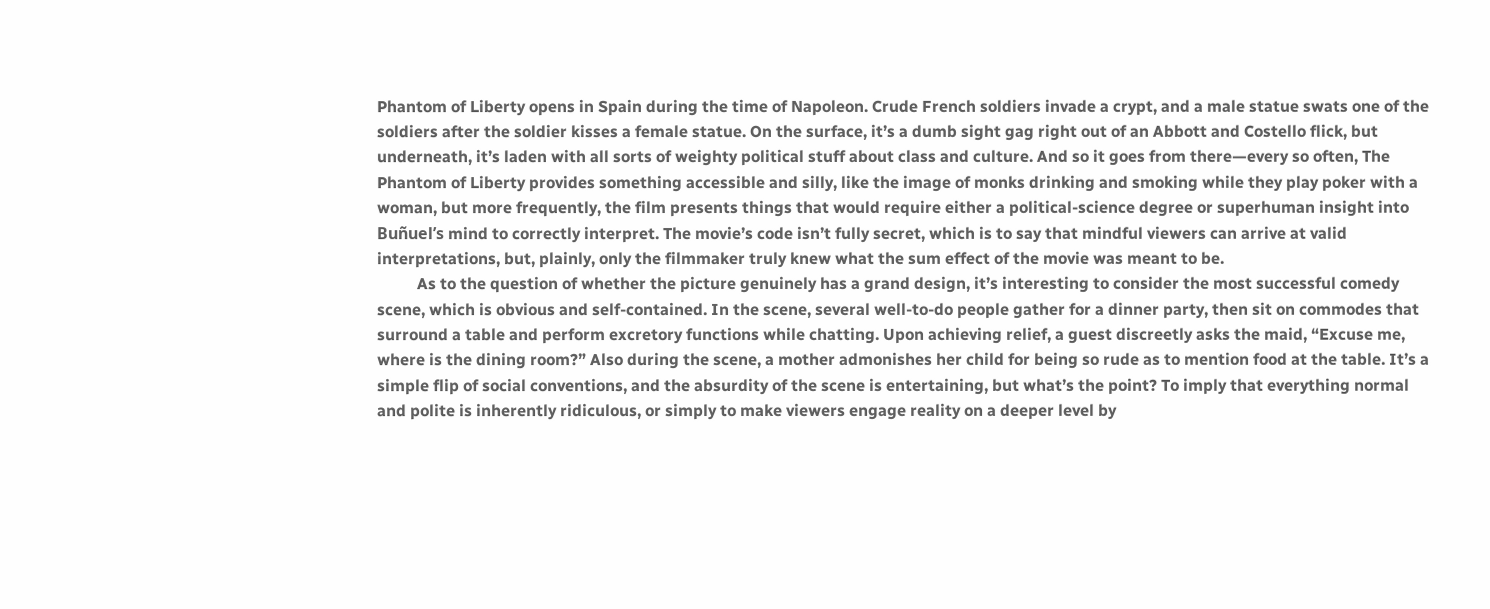Phantom of Liberty opens in Spain during the time of Napoleon. Crude French soldiers invade a crypt, and a male statue swats one of the soldiers after the soldier kisses a female statue. On the surface, it’s a dumb sight gag right out of an Abbott and Costello flick, but underneath, it’s laden with all sorts of weighty political stuff about class and culture. And so it goes from there—every so often, The Phantom of Liberty provides something accessible and silly, like the image of monks drinking and smoking while they play poker with a woman, but more frequently, the film presents things that would require either a political-science degree or superhuman insight into Buñuel’s mind to correctly interpret. The movie’s code isn’t fully secret, which is to say that mindful viewers can arrive at valid interpretations, but, plainly, only the filmmaker truly knew what the sum effect of the movie was meant to be.
          As to the question of whether the picture genuinely has a grand design, it’s interesting to consider the most successful comedy scene, which is obvious and self-contained. In the scene, several well-to-do people gather for a dinner party, then sit on commodes that surround a table and perform excretory functions while chatting. Upon achieving relief, a guest discreetly asks the maid, “Excuse me, where is the dining room?” Also during the scene, a mother admonishes her child for being so rude as to mention food at the table. It’s a simple flip of social conventions, and the absurdity of the scene is entertaining, but what’s the point? To imply that everything normal and polite is inherently ridiculous, or simply to make viewers engage reality on a deeper level by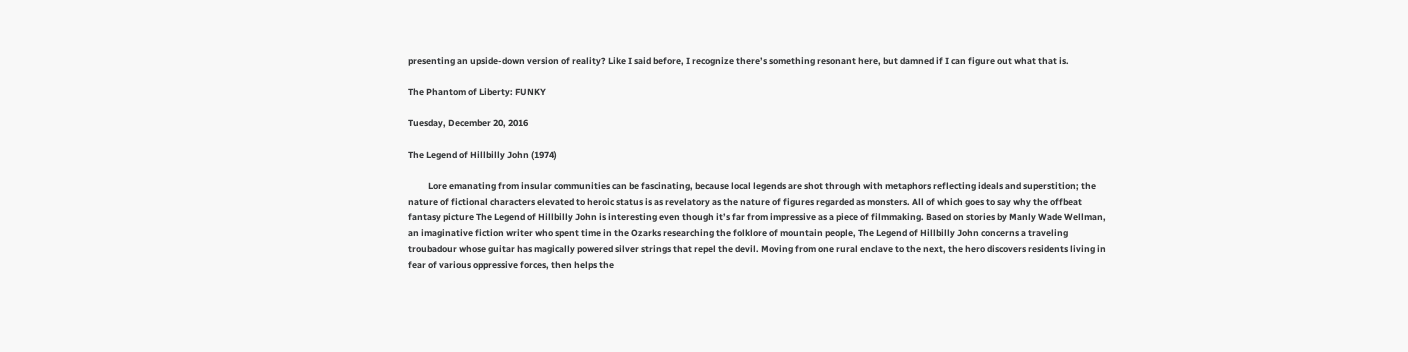presenting an upside-down version of reality? Like I said before, I recognize there’s something resonant here, but damned if I can figure out what that is.

The Phantom of Liberty: FUNKY

Tuesday, December 20, 2016

The Legend of Hillbilly John (1974)

          Lore emanating from insular communities can be fascinating, because local legends are shot through with metaphors reflecting ideals and superstition; the nature of fictional characters elevated to heroic status is as revelatory as the nature of figures regarded as monsters. All of which goes to say why the offbeat fantasy picture The Legend of Hillbilly John is interesting even though it’s far from impressive as a piece of filmmaking. Based on stories by Manly Wade Wellman, an imaginative fiction writer who spent time in the Ozarks researching the folklore of mountain people, The Legend of Hillbilly John concerns a traveling troubadour whose guitar has magically powered silver strings that repel the devil. Moving from one rural enclave to the next, the hero discovers residents living in fear of various oppressive forces, then helps the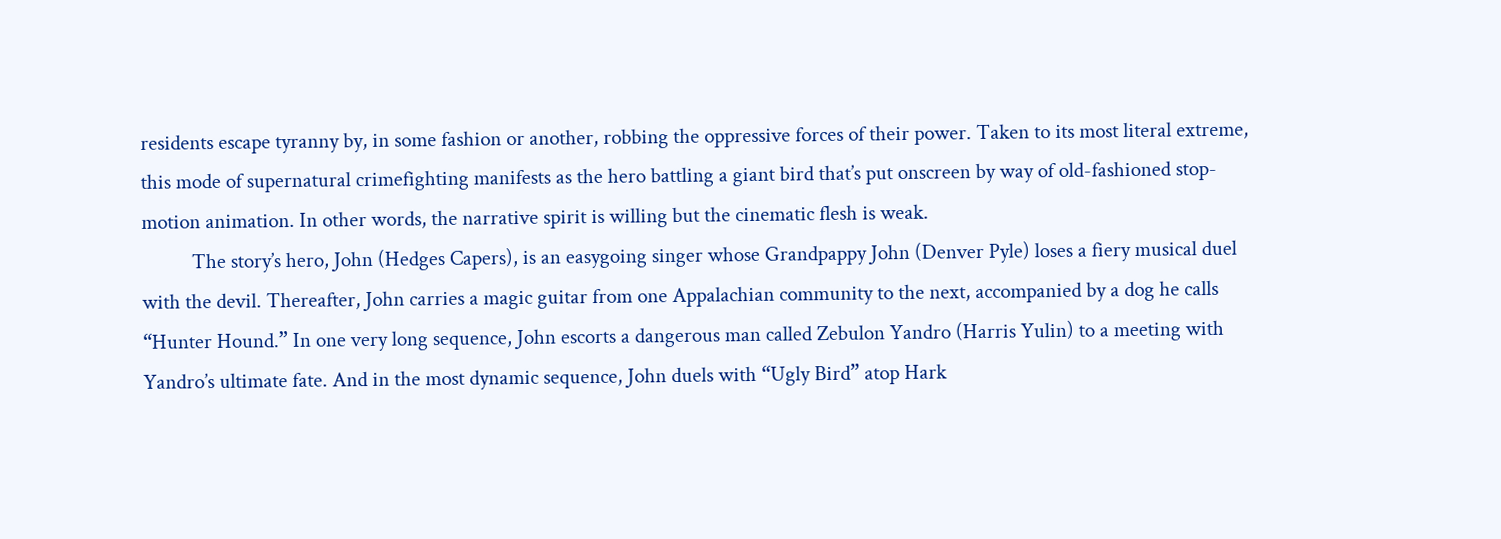residents escape tyranny by, in some fashion or another, robbing the oppressive forces of their power. Taken to its most literal extreme, this mode of supernatural crimefighting manifests as the hero battling a giant bird that’s put onscreen by way of old-fashioned stop-motion animation. In other words, the narrative spirit is willing but the cinematic flesh is weak.
          The story’s hero, John (Hedges Capers), is an easygoing singer whose Grandpappy John (Denver Pyle) loses a fiery musical duel with the devil. Thereafter, John carries a magic guitar from one Appalachian community to the next, accompanied by a dog he calls “Hunter Hound.” In one very long sequence, John escorts a dangerous man called Zebulon Yandro (Harris Yulin) to a meeting with Yandro’s ultimate fate. And in the most dynamic sequence, John duels with “Ugly Bird” atop Hark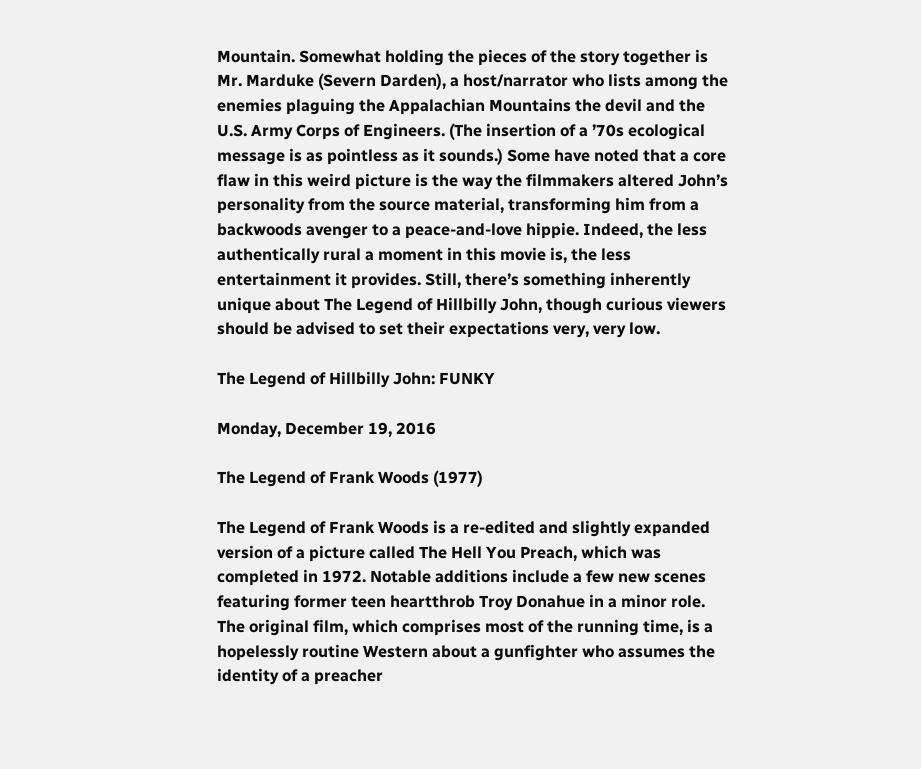Mountain. Somewhat holding the pieces of the story together is Mr. Marduke (Severn Darden), a host/narrator who lists among the enemies plaguing the Appalachian Mountains the devil and the U.S. Army Corps of Engineers. (The insertion of a ’70s ecological message is as pointless as it sounds.) Some have noted that a core flaw in this weird picture is the way the filmmakers altered John’s personality from the source material, transforming him from a backwoods avenger to a peace-and-love hippie. Indeed, the less authentically rural a moment in this movie is, the less entertainment it provides. Still, there’s something inherently unique about The Legend of Hillbilly John, though curious viewers should be advised to set their expectations very, very low.

The Legend of Hillbilly John: FUNKY

Monday, December 19, 2016

The Legend of Frank Woods (1977)

The Legend of Frank Woods is a re-edited and slightly expanded version of a picture called The Hell You Preach, which was completed in 1972. Notable additions include a few new scenes featuring former teen heartthrob Troy Donahue in a minor role. The original film, which comprises most of the running time, is a hopelessly routine Western about a gunfighter who assumes the identity of a preacher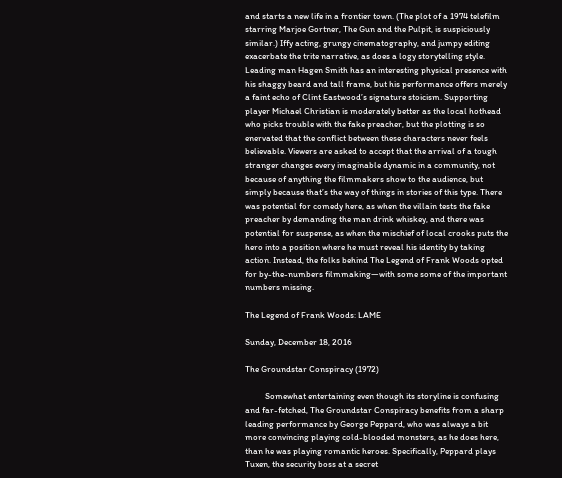and starts a new life in a frontier town. (The plot of a 1974 telefilm starring Marjoe Gortner, The Gun and the Pulpit, is suspiciously similar.) Iffy acting, grungy cinematography, and jumpy editing exacerbate the trite narrative, as does a logy storytelling style. Leading man Hagen Smith has an interesting physical presence with his shaggy beard and tall frame, but his performance offers merely a faint echo of Clint Eastwood’s signature stoicism. Supporting player Michael Christian is moderately better as the local hothead who picks trouble with the fake preacher, but the plotting is so enervated that the conflict between these characters never feels believable. Viewers are asked to accept that the arrival of a tough stranger changes every imaginable dynamic in a community, not because of anything the filmmakers show to the audience, but simply because that’s the way of things in stories of this type. There was potential for comedy here, as when the villain tests the fake preacher by demanding the man drink whiskey, and there was potential for suspense, as when the mischief of local crooks puts the hero into a position where he must reveal his identity by taking action. Instead, the folks behind The Legend of Frank Woods opted for by-the-numbers filmmaking—with some some of the important numbers missing.

The Legend of Frank Woods: LAME

Sunday, December 18, 2016

The Groundstar Conspiracy (1972)

          Somewhat entertaining even though its storyline is confusing and far-fetched, The Groundstar Conspiracy benefits from a sharp leading performance by George Peppard, who was always a bit more convincing playing cold-blooded monsters, as he does here, than he was playing romantic heroes. Specifically, Peppard plays Tuxen, the security boss at a secret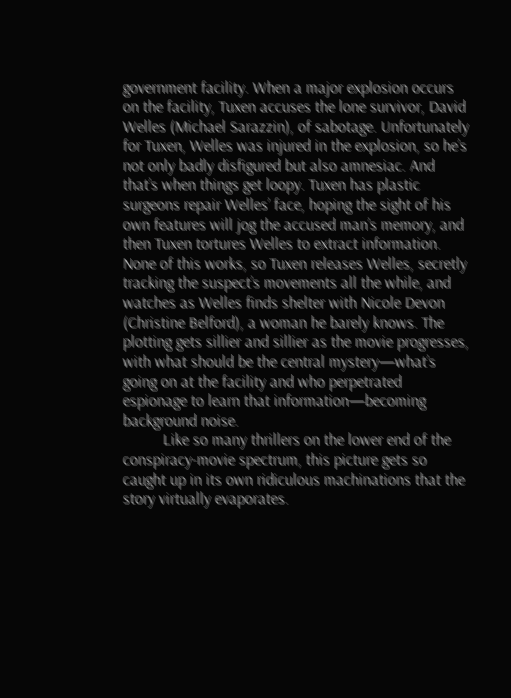government facility. When a major explosion occurs on the facility, Tuxen accuses the lone survivor, David Welles (Michael Sarazzin), of sabotage. Unfortunately for Tuxen, Welles was injured in the explosion, so he’s not only badly disfigured but also amnesiac. And that’s when things get loopy. Tuxen has plastic surgeons repair Welles’ face, hoping the sight of his own features will jog the accused man’s memory, and then Tuxen tortures Welles to extract information. None of this works, so Tuxen releases Welles, secretly tracking the suspect’s movements all the while, and watches as Welles finds shelter with Nicole Devon (Christine Belford), a woman he barely knows. The plotting gets sillier and sillier as the movie progresses, with what should be the central mystery—what’s going on at the facility and who perpetrated espionage to learn that information—becoming background noise.
          Like so many thrillers on the lower end of the conspiracy-movie spectrum, this picture gets so caught up in its own ridiculous machinations that the story virtually evaporates.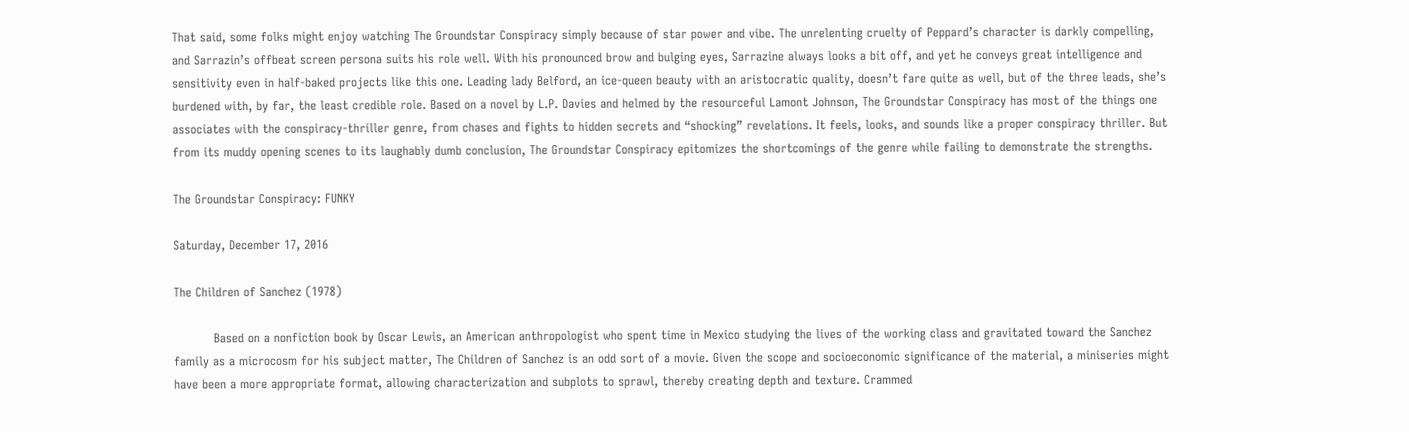That said, some folks might enjoy watching The Groundstar Conspiracy simply because of star power and vibe. The unrelenting cruelty of Peppard’s character is darkly compelling, and Sarrazin’s offbeat screen persona suits his role well. With his pronounced brow and bulging eyes, Sarrazine always looks a bit off, and yet he conveys great intelligence and sensitivity even in half-baked projects like this one. Leading lady Belford, an ice-queen beauty with an aristocratic quality, doesn’t fare quite as well, but of the three leads, she’s burdened with, by far, the least credible role. Based on a novel by L.P. Davies and helmed by the resourceful Lamont Johnson, The Groundstar Conspiracy has most of the things one associates with the conspiracy-thriller genre, from chases and fights to hidden secrets and “shocking” revelations. It feels, looks, and sounds like a proper conspiracy thriller. But from its muddy opening scenes to its laughably dumb conclusion, The Groundstar Conspiracy epitomizes the shortcomings of the genre while failing to demonstrate the strengths.

The Groundstar Conspiracy: FUNKY

Saturday, December 17, 2016

The Children of Sanchez (1978)

          Based on a nonfiction book by Oscar Lewis, an American anthropologist who spent time in Mexico studying the lives of the working class and gravitated toward the Sanchez family as a microcosm for his subject matter, The Children of Sanchez is an odd sort of a movie. Given the scope and socioeconomic significance of the material, a miniseries might have been a more appropriate format, allowing characterization and subplots to sprawl, thereby creating depth and texture. Crammed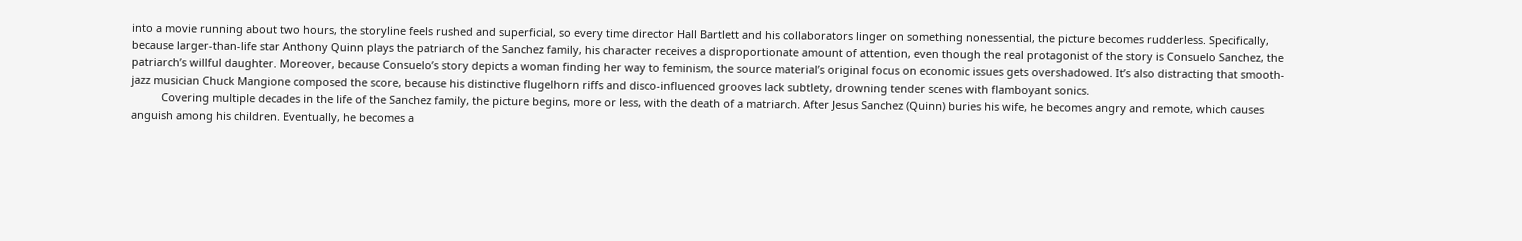into a movie running about two hours, the storyline feels rushed and superficial, so every time director Hall Bartlett and his collaborators linger on something nonessential, the picture becomes rudderless. Specifically, because larger-than-life star Anthony Quinn plays the patriarch of the Sanchez family, his character receives a disproportionate amount of attention, even though the real protagonist of the story is Consuelo Sanchez, the patriarch’s willful daughter. Moreover, because Consuelo’s story depicts a woman finding her way to feminism, the source material’s original focus on economic issues gets overshadowed. It’s also distracting that smooth-jazz musician Chuck Mangione composed the score, because his distinctive flugelhorn riffs and disco-influenced grooves lack subtlety, drowning tender scenes with flamboyant sonics.
          Covering multiple decades in the life of the Sanchez family, the picture begins, more or less, with the death of a matriarch. After Jesus Sanchez (Quinn) buries his wife, he becomes angry and remote, which causes anguish among his children. Eventually, he becomes a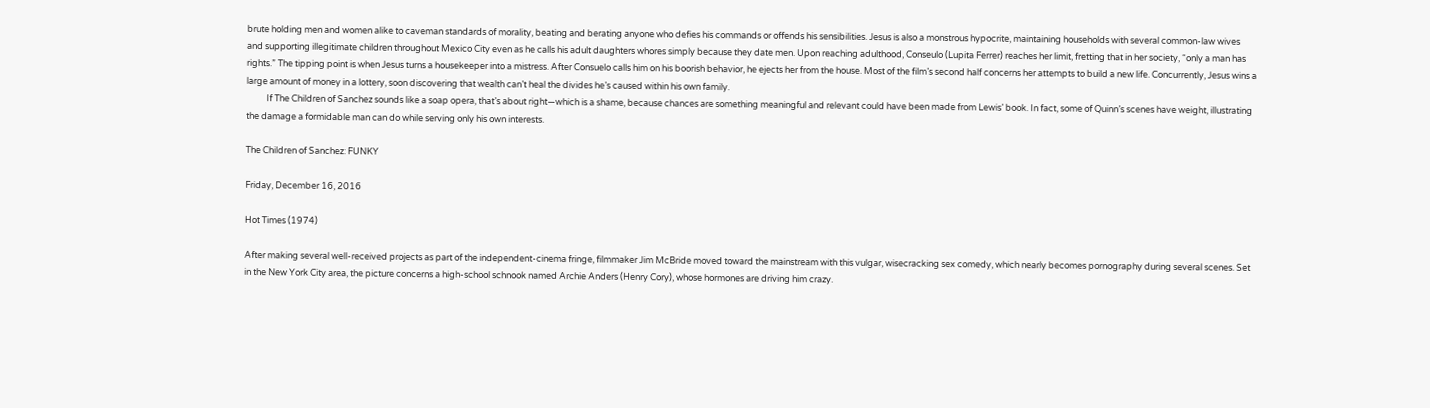brute holding men and women alike to caveman standards of morality, beating and berating anyone who defies his commands or offends his sensibilities. Jesus is also a monstrous hypocrite, maintaining households with several common-law wives and supporting illegitimate children throughout Mexico City even as he calls his adult daughters whores simply because they date men. Upon reaching adulthood, Conseulo (Lupita Ferrer) reaches her limit, fretting that in her society, “only a man has rights.” The tipping point is when Jesus turns a housekeeper into a mistress. After Consuelo calls him on his boorish behavior, he ejects her from the house. Most of the film’s second half concerns her attempts to build a new life. Concurrently, Jesus wins a large amount of money in a lottery, soon discovering that wealth can’t heal the divides he’s caused within his own family.
          If The Children of Sanchez sounds like a soap opera, that’s about right—which is a shame, because chances are something meaningful and relevant could have been made from Lewis’ book. In fact, some of Quinn’s scenes have weight, illustrating the damage a formidable man can do while serving only his own interests.

The Children of Sanchez: FUNKY

Friday, December 16, 2016

Hot Times (1974)

After making several well-received projects as part of the independent-cinema fringe, filmmaker Jim McBride moved toward the mainstream with this vulgar, wisecracking sex comedy, which nearly becomes pornography during several scenes. Set in the New York City area, the picture concerns a high-school schnook named Archie Anders (Henry Cory), whose hormones are driving him crazy.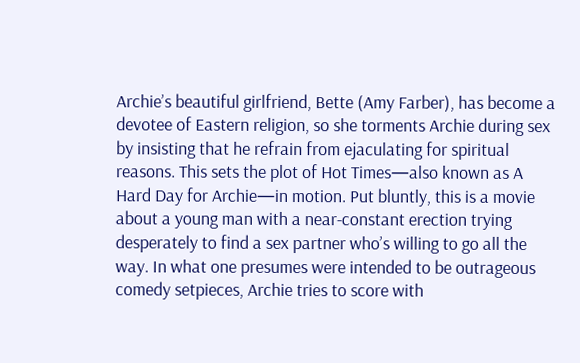Archie’s beautiful girlfriend, Bette (Amy Farber), has become a devotee of Eastern religion, so she torments Archie during sex by insisting that he refrain from ejaculating for spiritual reasons. This sets the plot of Hot Times—also known as A Hard Day for Archie—in motion. Put bluntly, this is a movie about a young man with a near-constant erection trying desperately to find a sex partner who’s willing to go all the way. In what one presumes were intended to be outrageous comedy setpieces, Archie tries to score with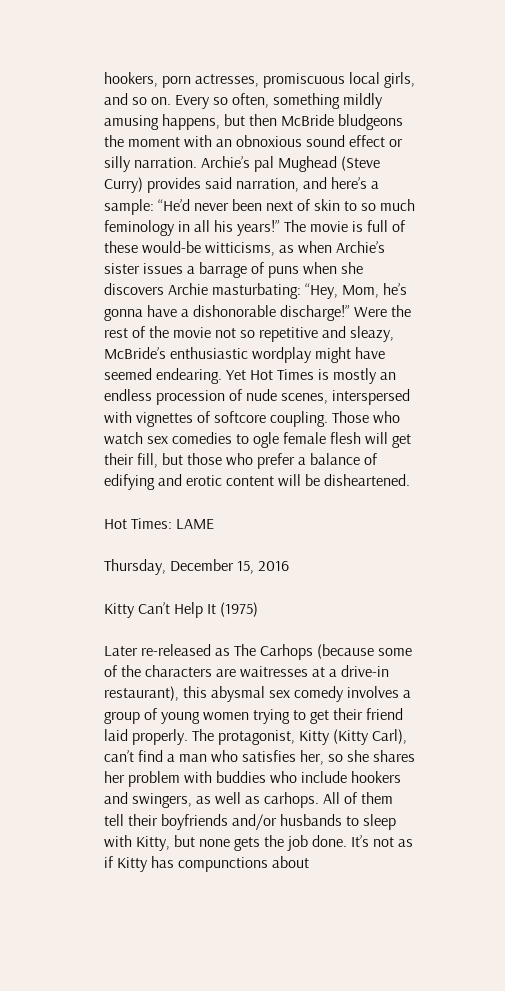hookers, porn actresses, promiscuous local girls, and so on. Every so often, something mildly amusing happens, but then McBride bludgeons the moment with an obnoxious sound effect or silly narration. Archie’s pal Mughead (Steve Curry) provides said narration, and here’s a sample: “He’d never been next of skin to so much feminology in all his years!” The movie is full of these would-be witticisms, as when Archie’s sister issues a barrage of puns when she discovers Archie masturbating: “Hey, Mom, he’s gonna have a dishonorable discharge!” Were the rest of the movie not so repetitive and sleazy, McBride’s enthusiastic wordplay might have seemed endearing. Yet Hot Times is mostly an endless procession of nude scenes, interspersed with vignettes of softcore coupling. Those who watch sex comedies to ogle female flesh will get their fill, but those who prefer a balance of edifying and erotic content will be disheartened.

Hot Times: LAME

Thursday, December 15, 2016

Kitty Can’t Help It (1975)

Later re-released as The Carhops (because some of the characters are waitresses at a drive-in restaurant), this abysmal sex comedy involves a group of young women trying to get their friend laid properly. The protagonist, Kitty (Kitty Carl), can’t find a man who satisfies her, so she shares her problem with buddies who include hookers and swingers, as well as carhops. All of them tell their boyfriends and/or husbands to sleep with Kitty, but none gets the job done. It’s not as if Kitty has compunctions about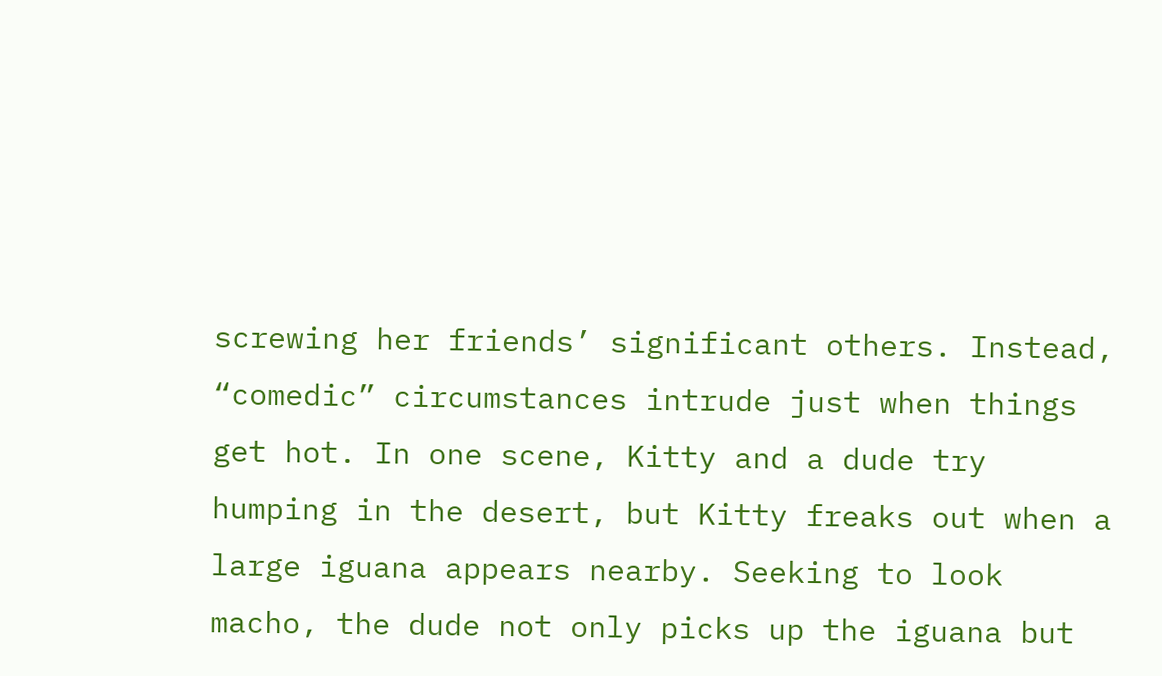screwing her friends’ significant others. Instead, “comedic” circumstances intrude just when things get hot. In one scene, Kitty and a dude try humping in the desert, but Kitty freaks out when a large iguana appears nearby. Seeking to look macho, the dude not only picks up the iguana but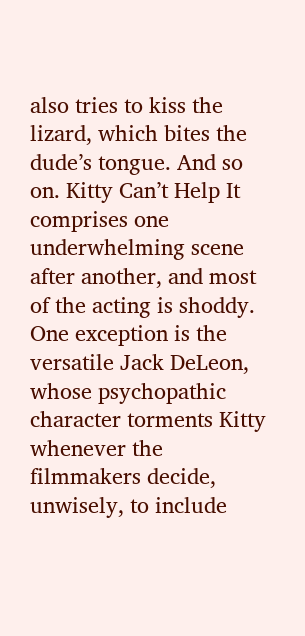also tries to kiss the lizard, which bites the dude’s tongue. And so on. Kitty Can’t Help It comprises one underwhelming scene after another, and most of the acting is shoddy. One exception is the versatile Jack DeLeon, whose psychopathic character torments Kitty whenever the filmmakers decide, unwisely, to include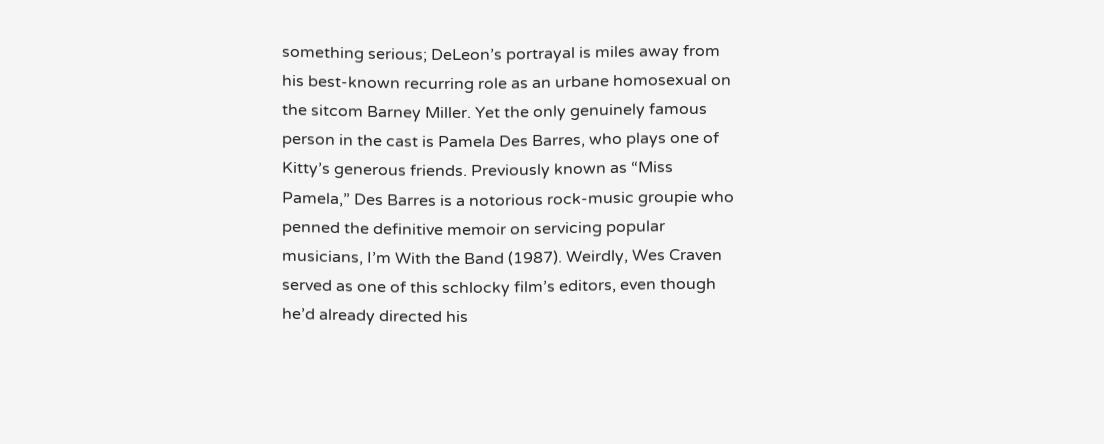something serious; DeLeon’s portrayal is miles away from his best-known recurring role as an urbane homosexual on the sitcom Barney Miller. Yet the only genuinely famous person in the cast is Pamela Des Barres, who plays one of Kitty’s generous friends. Previously known as “Miss Pamela,” Des Barres is a notorious rock-music groupie who penned the definitive memoir on servicing popular musicians, I’m With the Band (1987). Weirdly, Wes Craven served as one of this schlocky film’s editors, even though he’d already directed his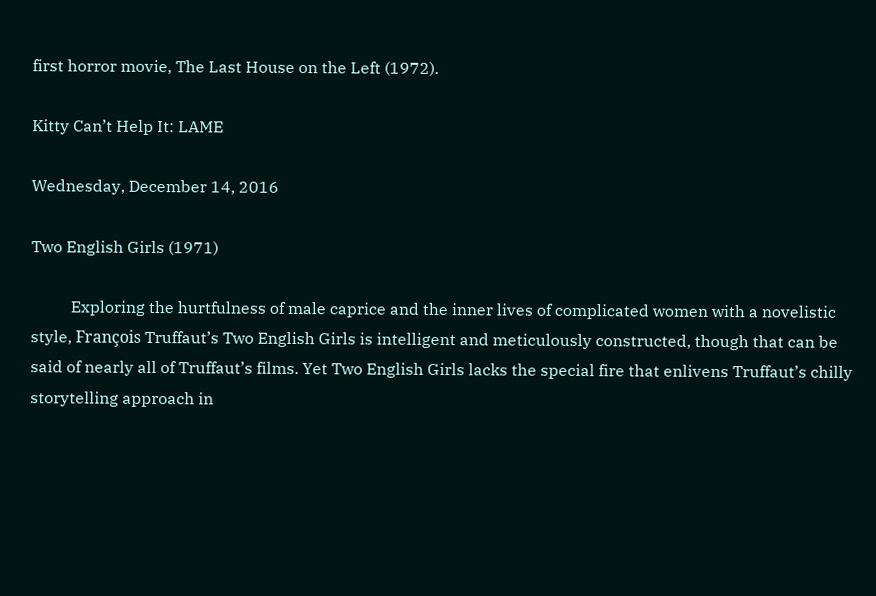first horror movie, The Last House on the Left (1972).

Kitty Can’t Help It: LAME

Wednesday, December 14, 2016

Two English Girls (1971)

          Exploring the hurtfulness of male caprice and the inner lives of complicated women with a novelistic style, François Truffaut’s Two English Girls is intelligent and meticulously constructed, though that can be said of nearly all of Truffaut’s films. Yet Two English Girls lacks the special fire that enlivens Truffaut’s chilly storytelling approach in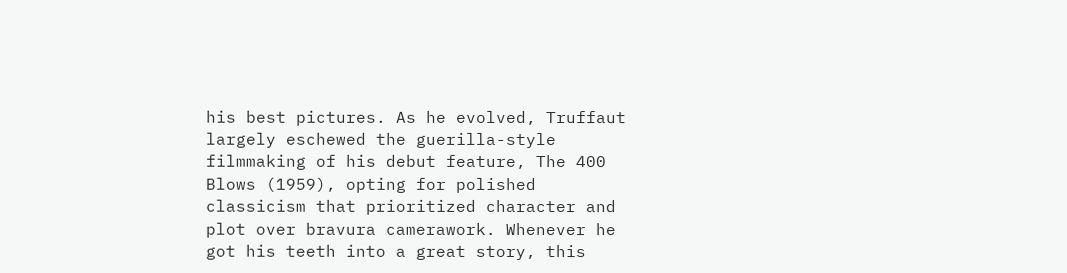his best pictures. As he evolved, Truffaut largely eschewed the guerilla-style filmmaking of his debut feature, The 400 Blows (1959), opting for polished classicism that prioritized character and plot over bravura camerawork. Whenever he got his teeth into a great story, this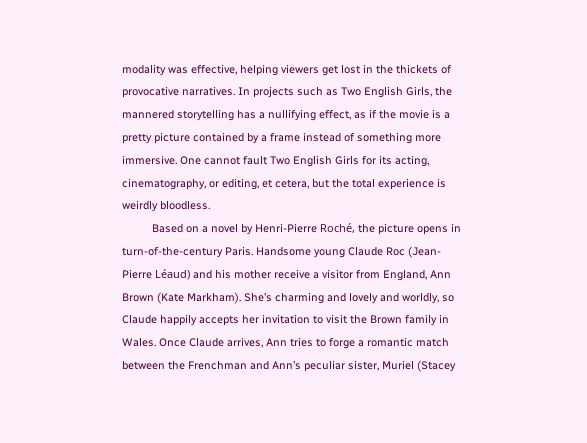modality was effective, helping viewers get lost in the thickets of provocative narratives. In projects such as Two English Girls, the mannered storytelling has a nullifying effect, as if the movie is a pretty picture contained by a frame instead of something more immersive. One cannot fault Two English Girls for its acting, cinematography, or editing, et cetera, but the total experience is weirdly bloodless.
          Based on a novel by Henri-Pierre Roché, the picture opens in turn-of-the-century Paris. Handsome young Claude Roc (Jean-Pierre Léaud) and his mother receive a visitor from England, Ann Brown (Kate Markham). She’s charming and lovely and worldly, so Claude happily accepts her invitation to visit the Brown family in Wales. Once Claude arrives, Ann tries to forge a romantic match between the Frenchman and Ann’s peculiar sister, Muriel (Stacey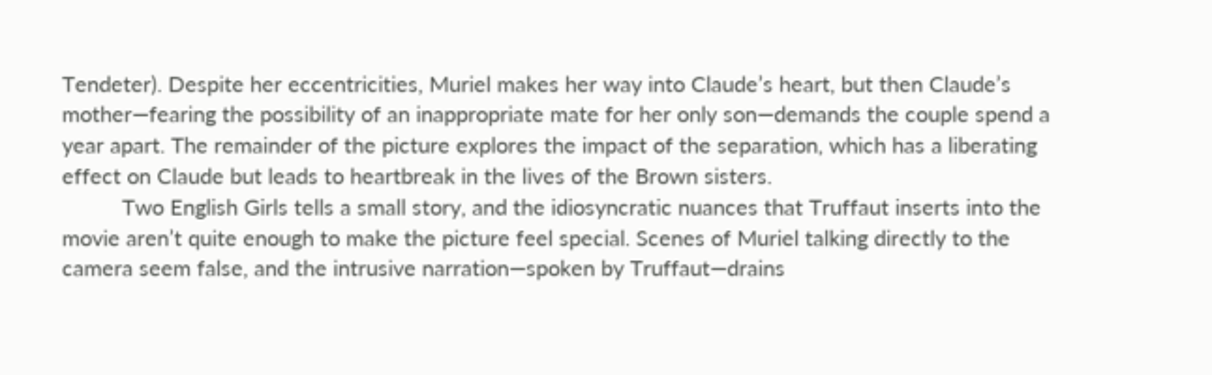Tendeter). Despite her eccentricities, Muriel makes her way into Claude’s heart, but then Claude’s mother—fearing the possibility of an inappropriate mate for her only son—demands the couple spend a year apart. The remainder of the picture explores the impact of the separation, which has a liberating effect on Claude but leads to heartbreak in the lives of the Brown sisters.
          Two English Girls tells a small story, and the idiosyncratic nuances that Truffaut inserts into the movie aren’t quite enough to make the picture feel special. Scenes of Muriel talking directly to the camera seem false, and the intrusive narration—spoken by Truffaut—drains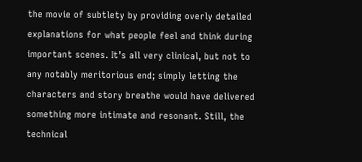the movie of subtlety by providing overly detailed explanations for what people feel and think during important scenes. It’s all very clinical, but not to any notably meritorious end; simply letting the characters and story breathe would have delivered something more intimate and resonant. Still, the technical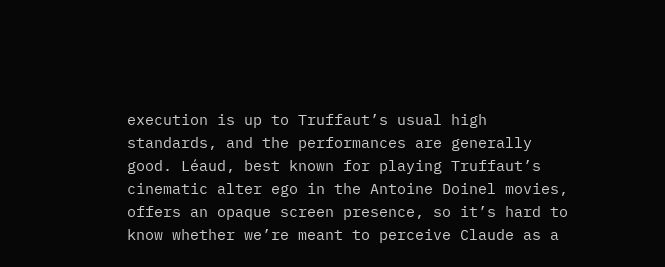execution is up to Truffaut’s usual high standards, and the performances are generally good. Léaud, best known for playing Truffaut’s cinematic alter ego in the Antoine Doinel movies, offers an opaque screen presence, so it’s hard to know whether we’re meant to perceive Claude as a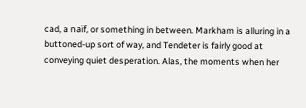cad, a naïf, or something in between. Markham is alluring in a buttoned-up sort of way, and Tendeter is fairly good at conveying quiet desperation. Alas, the moments when her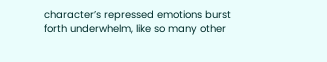character’s repressed emotions burst forth underwhelm, like so many other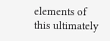elements of this ultimately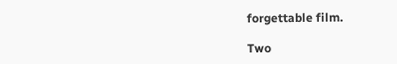forgettable film.

Two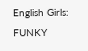English Girls: FUNKY